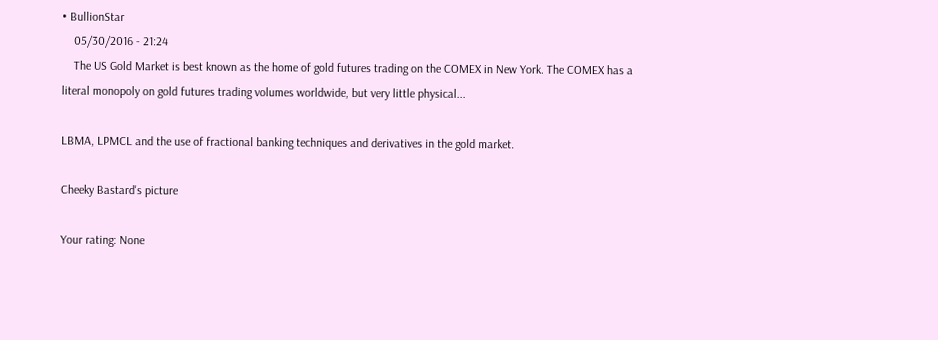• BullionStar
    05/30/2016 - 21:24
    The US Gold Market is best known as the home of gold futures trading on the COMEX in New York. The COMEX has a literal monopoly on gold futures trading volumes worldwide, but very little physical...

LBMA, LPMCL and the use of fractional banking techniques and derivatives in the gold market.

Cheeky Bastard's picture

Your rating: None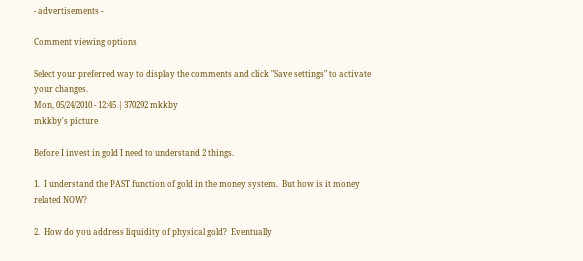- advertisements -

Comment viewing options

Select your preferred way to display the comments and click "Save settings" to activate your changes.
Mon, 05/24/2010 - 12:45 | 370292 mkkby
mkkby's picture

Before I invest in gold I need to understand 2 things.

1.  I understand the PAST function of gold in the money system.  But how is it money related NOW?

2.  How do you address liquidity of physical gold?  Eventually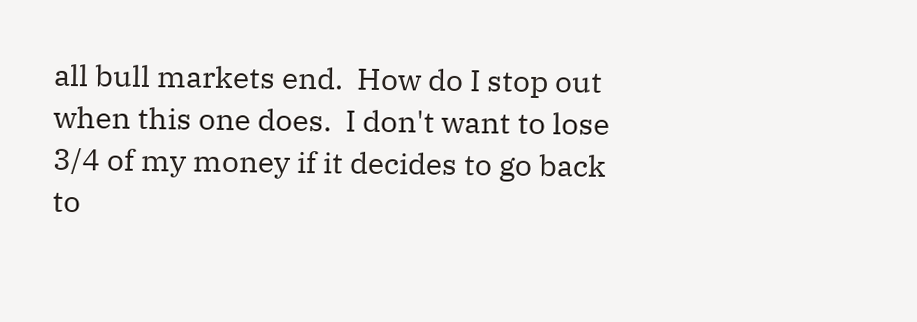all bull markets end.  How do I stop out when this one does.  I don't want to lose 3/4 of my money if it decides to go back to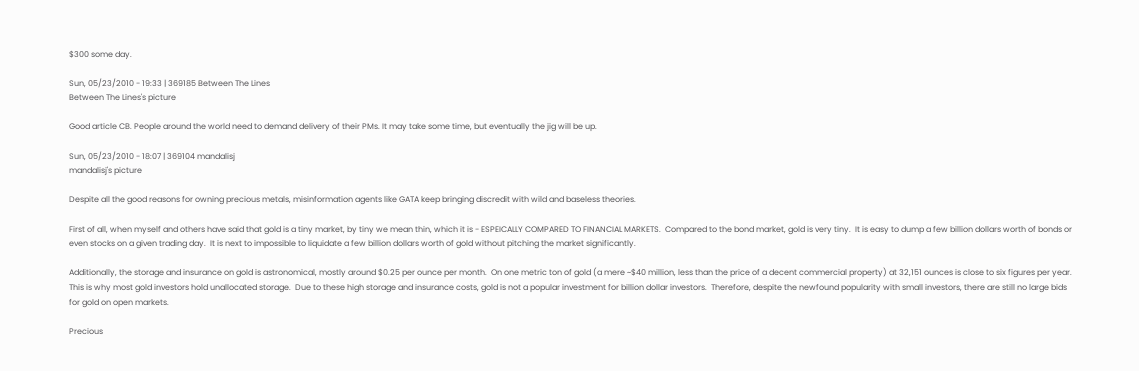$300 some day.

Sun, 05/23/2010 - 19:33 | 369185 Between The Lines
Between The Lines's picture

Good article CB. People around the world need to demand delivery of their PMs. It may take some time, but eventually the jig will be up.

Sun, 05/23/2010 - 18:07 | 369104 mandalisj
mandalisj's picture

Despite all the good reasons for owning precious metals, misinformation agents like GATA keep bringing discredit with wild and baseless theories.

First of all, when myself and others have said that gold is a tiny market, by tiny we mean thin, which it is - ESPEICALLY COMPARED TO FINANCIAL MARKETS.  Compared to the bond market, gold is very tiny.  It is easy to dump a few billion dollars worth of bonds or even stocks on a given trading day.  It is next to impossible to liquidate a few billion dollars worth of gold without pitching the market significantly.

Additionally, the storage and insurance on gold is astronomical, mostly around $0.25 per ounce per month.  On one metric ton of gold (a mere ~$40 million, less than the price of a decent commercial property) at 32,151 ounces is close to six figures per year.  This is why most gold investors hold unallocated storage.  Due to these high storage and insurance costs, gold is not a popular investment for billion dollar investors.  Therefore, despite the newfound popularity with small investors, there are still no large bids for gold on open markets.

Precious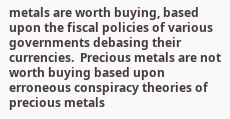metals are worth buying, based upon the fiscal policies of various governments debasing their currencies.  Precious metals are not worth buying based upon erroneous conspiracy theories of precious metals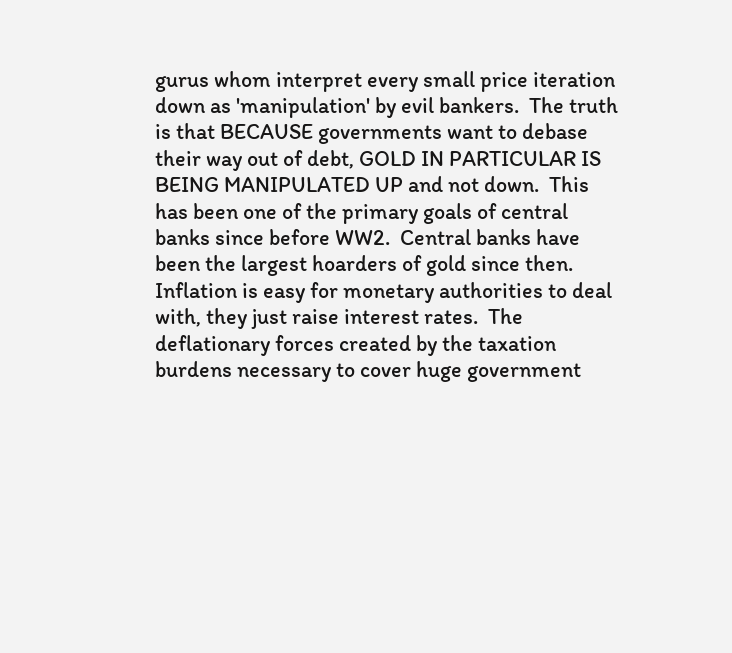gurus whom interpret every small price iteration down as 'manipulation' by evil bankers.  The truth is that BECAUSE governments want to debase their way out of debt, GOLD IN PARTICULAR IS BEING MANIPULATED UP and not down.  This has been one of the primary goals of central banks since before WW2.  Central banks have been the largest hoarders of gold since then.  Inflation is easy for monetary authorities to deal with, they just raise interest rates.  The deflationary forces created by the taxation burdens necessary to cover huge government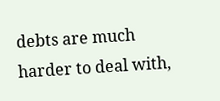debts are much harder to deal with,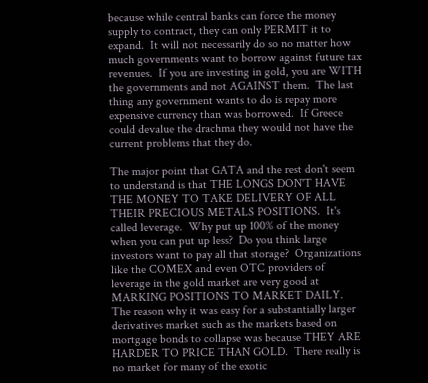because while central banks can force the money supply to contract, they can only PERMIT it to expand.  It will not necessarily do so no matter how much governments want to borrow against future tax revenues.  If you are investing in gold, you are WITH the governments and not AGAINST them.  The last thing any government wants to do is repay more expensive currency than was borrowed.  If Greece could devalue the drachma they would not have the current problems that they do.

The major point that GATA and the rest don't seem to understand is that THE LONGS DON'T HAVE THE MONEY TO TAKE DELIVERY OF ALL THEIR PRECIOUS METALS POSITIONS.  It's called leverage.  Why put up 100% of the money when you can put up less?  Do you think large investors want to pay all that storage?  Organizations like the COMEX and even OTC providers of leverage in the gold market are very good at MARKING POSITIONS TO MARKET DAILY.  The reason why it was easy for a substantially larger derivatives market such as the markets based on mortgage bonds to collapse was because THEY ARE HARDER TO PRICE THAN GOLD.  There really is no market for many of the exotic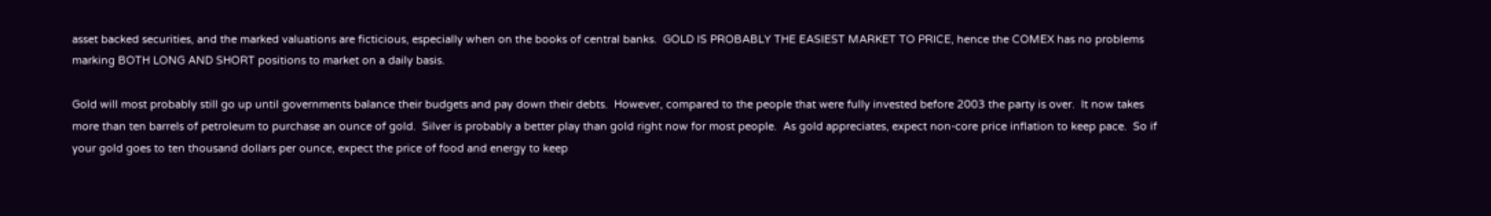asset backed securities, and the marked valuations are ficticious, especially when on the books of central banks.  GOLD IS PROBABLY THE EASIEST MARKET TO PRICE, hence the COMEX has no problems marking BOTH LONG AND SHORT positions to market on a daily basis.

Gold will most probably still go up until governments balance their budgets and pay down their debts.  However, compared to the people that were fully invested before 2003 the party is over.  It now takes more than ten barrels of petroleum to purchase an ounce of gold.  Silver is probably a better play than gold right now for most people.  As gold appreciates, expect non-core price inflation to keep pace.  So if your gold goes to ten thousand dollars per ounce, expect the price of food and energy to keep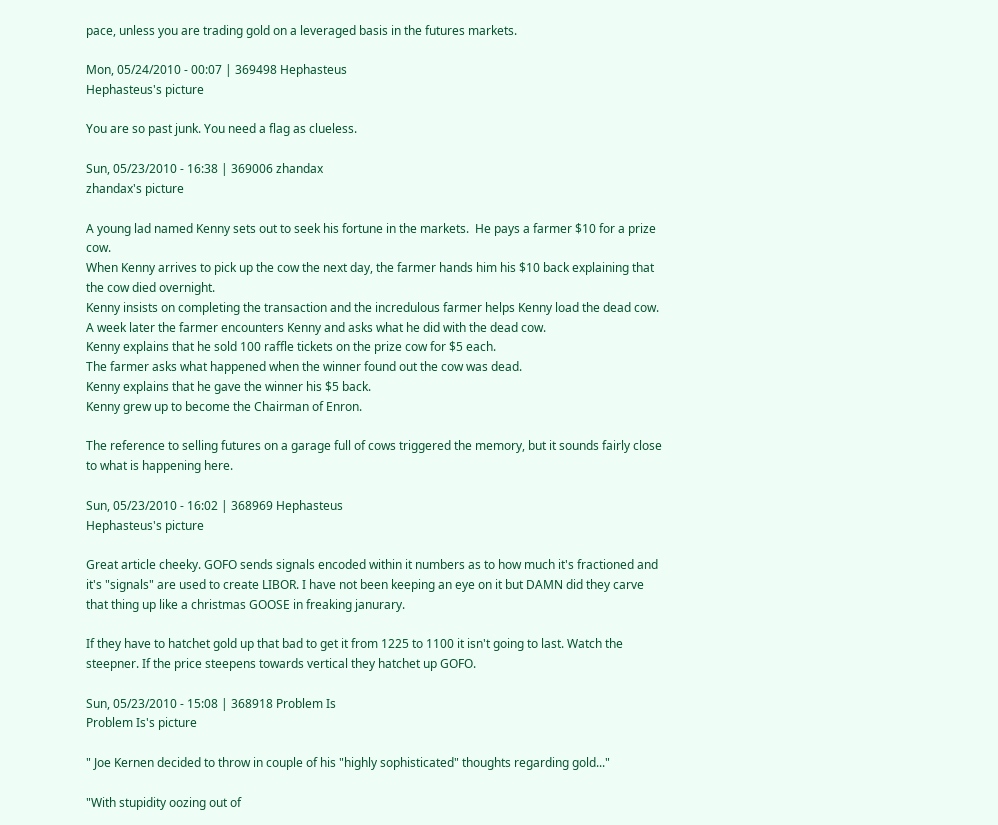pace, unless you are trading gold on a leveraged basis in the futures markets.

Mon, 05/24/2010 - 00:07 | 369498 Hephasteus
Hephasteus's picture

You are so past junk. You need a flag as clueless.

Sun, 05/23/2010 - 16:38 | 369006 zhandax
zhandax's picture

A young lad named Kenny sets out to seek his fortune in the markets.  He pays a farmer $10 for a prize cow.
When Kenny arrives to pick up the cow the next day, the farmer hands him his $10 back explaining that the cow died overnight.
Kenny insists on completing the transaction and the incredulous farmer helps Kenny load the dead cow.
A week later the farmer encounters Kenny and asks what he did with the dead cow.
Kenny explains that he sold 100 raffle tickets on the prize cow for $5 each.
The farmer asks what happened when the winner found out the cow was dead.
Kenny explains that he gave the winner his $5 back.
Kenny grew up to become the Chairman of Enron.

The reference to selling futures on a garage full of cows triggered the memory, but it sounds fairly close to what is happening here.

Sun, 05/23/2010 - 16:02 | 368969 Hephasteus
Hephasteus's picture

Great article cheeky. GOFO sends signals encoded within it numbers as to how much it's fractioned and it's "signals" are used to create LIBOR. I have not been keeping an eye on it but DAMN did they carve that thing up like a christmas GOOSE in freaking janurary.

If they have to hatchet gold up that bad to get it from 1225 to 1100 it isn't going to last. Watch the steepner. If the price steepens towards vertical they hatchet up GOFO.

Sun, 05/23/2010 - 15:08 | 368918 Problem Is
Problem Is's picture

" Joe Kernen decided to throw in couple of his "highly sophisticated" thoughts regarding gold..."

"With stupidity oozing out of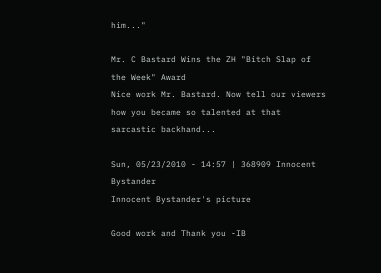him..."

Mr. C Bastard Wins the ZH "Bitch Slap of the Week" Award
Nice work Mr. Bastard. Now tell our viewers how you became so talented at that sarcastic backhand...

Sun, 05/23/2010 - 14:57 | 368909 Innocent Bystander
Innocent Bystander's picture

Good work and Thank you -IB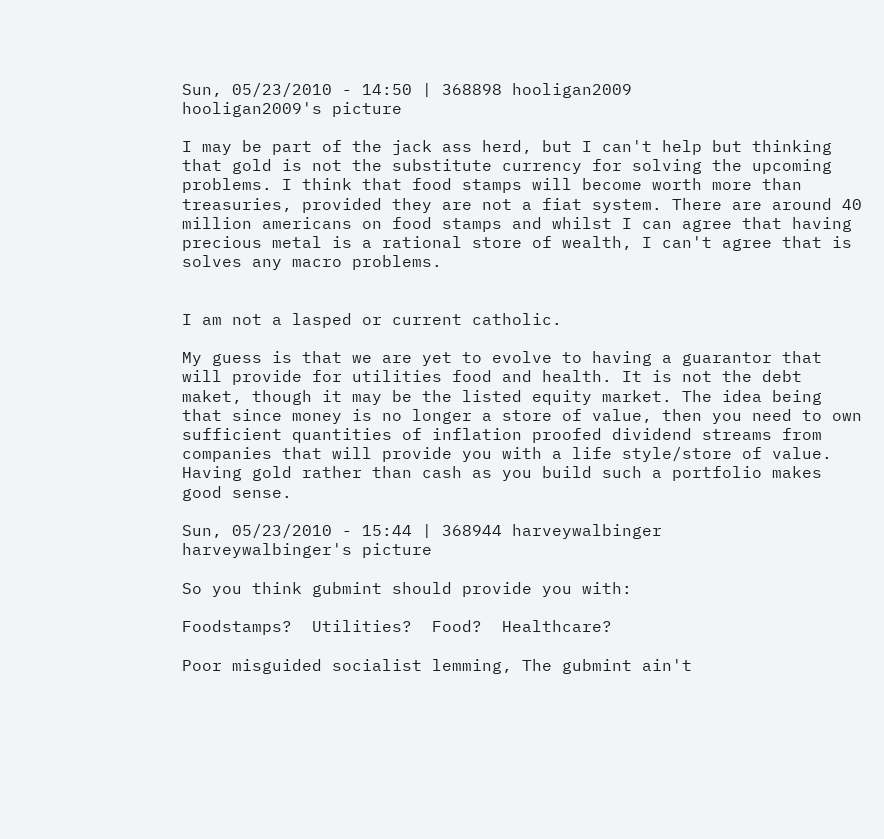Sun, 05/23/2010 - 14:50 | 368898 hooligan2009
hooligan2009's picture

I may be part of the jack ass herd, but I can't help but thinking that gold is not the substitute currency for solving the upcoming problems. I think that food stamps will become worth more than treasuries, provided they are not a fiat system. There are around 40 million americans on food stamps and whilst I can agree that having precious metal is a rational store of wealth, I can't agree that is solves any macro problems.


I am not a lasped or current catholic.

My guess is that we are yet to evolve to having a guarantor that will provide for utilities food and health. It is not the debt maket, though it may be the listed equity market. The idea being that since money is no longer a store of value, then you need to own sufficient quantities of inflation proofed dividend streams from companies that will provide you with a life style/store of value. Having gold rather than cash as you build such a portfolio makes good sense.

Sun, 05/23/2010 - 15:44 | 368944 harveywalbinger
harveywalbinger's picture

So you think gubmint should provide you with:

Foodstamps?  Utilities?  Food?  Healthcare?

Poor misguided socialist lemming, The gubmint ain't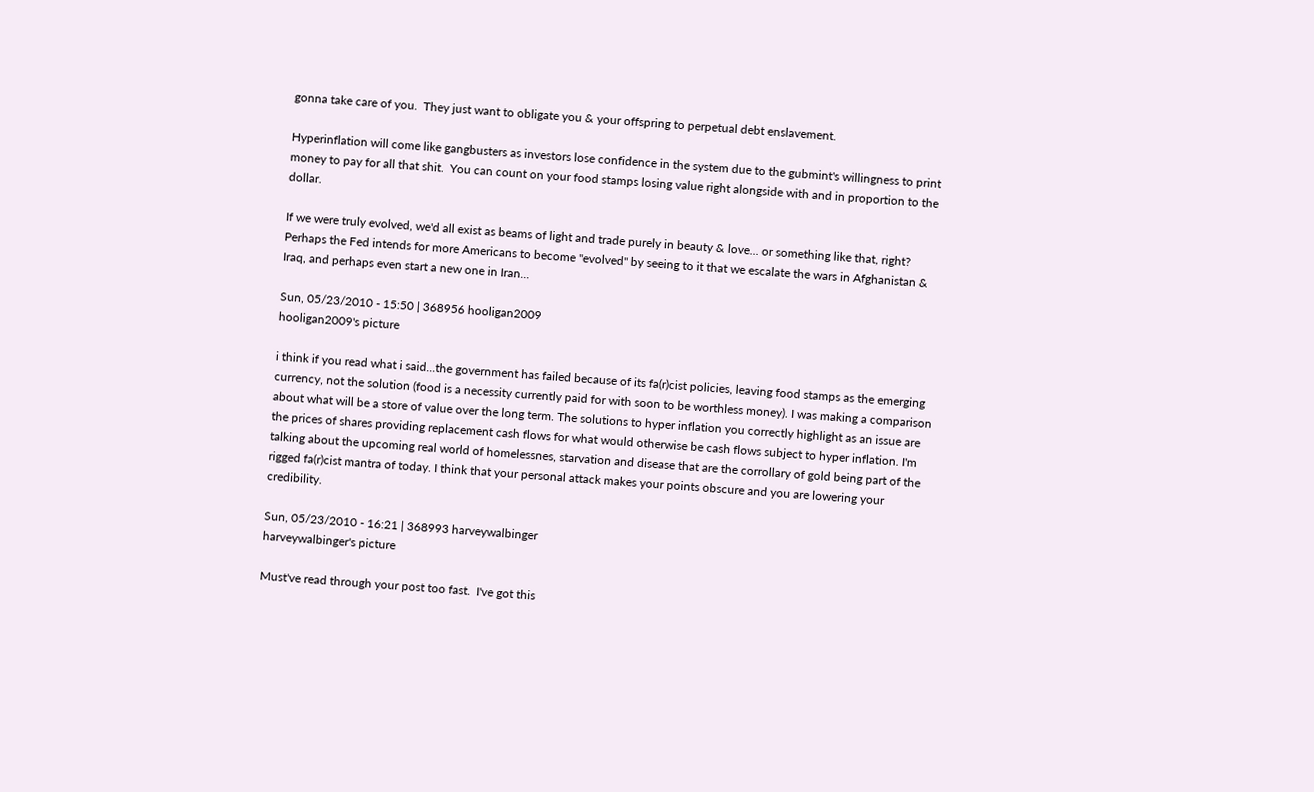gonna take care of you.  They just want to obligate you & your offspring to perpetual debt enslavement.

Hyperinflation will come like gangbusters as investors lose confidence in the system due to the gubmint's willingness to print money to pay for all that shit.  You can count on your food stamps losing value right alongside with and in proportion to the dollar.

If we were truly evolved, we'd all exist as beams of light and trade purely in beauty & love... or something like that, right?  Perhaps the Fed intends for more Americans to become "evolved" by seeing to it that we escalate the wars in Afghanistan & Iraq, and perhaps even start a new one in Iran...

Sun, 05/23/2010 - 15:50 | 368956 hooligan2009
hooligan2009's picture

i think if you read what i said...the government has failed because of its fa(r)cist policies, leaving food stamps as the emerging currency, not the solution (food is a necessity currently paid for with soon to be worthless money). I was making a comparison about what will be a store of value over the long term. The solutions to hyper inflation you correctly highlight as an issue are the prices of shares providing replacement cash flows for what would otherwise be cash flows subject to hyper inflation. I'm talking about the upcoming real world of homelessnes, starvation and disease that are the corrollary of gold being part of the rigged fa(r)cist mantra of today. I think that your personal attack makes your points obscure and you are lowering your credibility.

Sun, 05/23/2010 - 16:21 | 368993 harveywalbinger
harveywalbinger's picture

Must've read through your post too fast.  I've got this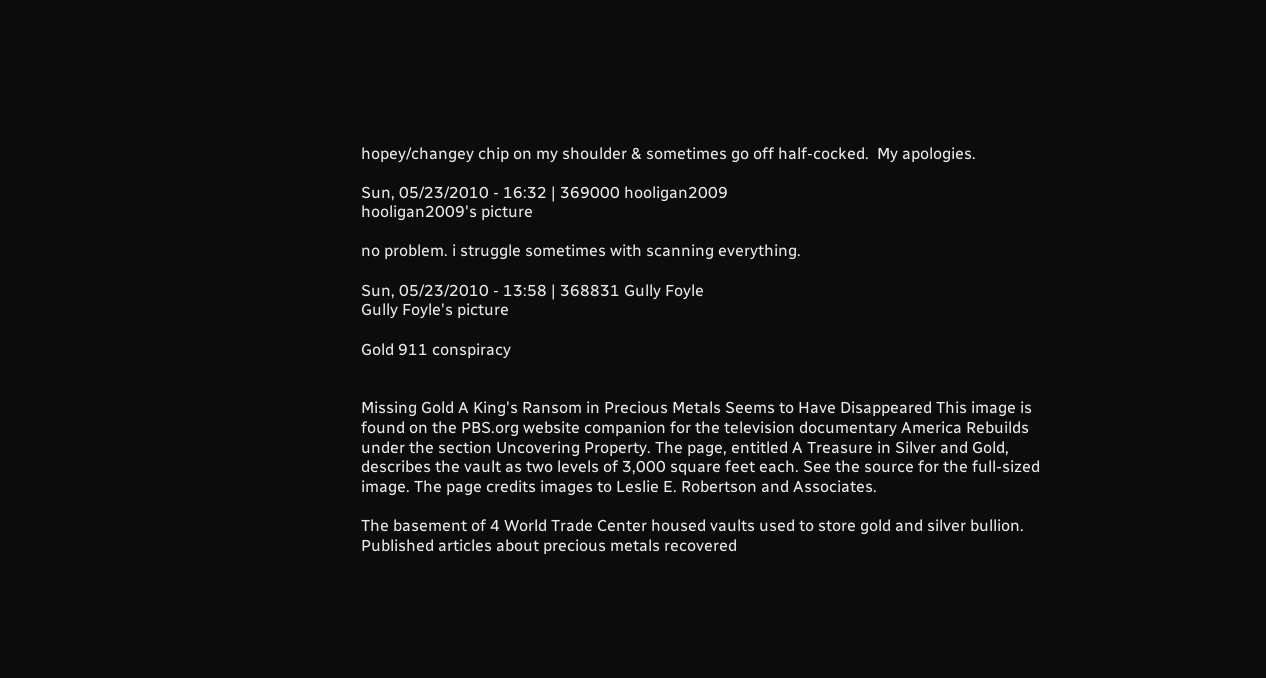hopey/changey chip on my shoulder & sometimes go off half-cocked.  My apologies.

Sun, 05/23/2010 - 16:32 | 369000 hooligan2009
hooligan2009's picture

no problem. i struggle sometimes with scanning everything.

Sun, 05/23/2010 - 13:58 | 368831 Gully Foyle
Gully Foyle's picture

Gold 911 conspiracy


Missing Gold A King's Ransom in Precious Metals Seems to Have Disappeared This image is found on the PBS.org website companion for the television documentary America Rebuilds under the section Uncovering Property. The page, entitled A Treasure in Silver and Gold, describes the vault as two levels of 3,000 square feet each. See the source for the full-sized image. The page credits images to Leslie E. Robertson and Associates.

The basement of 4 World Trade Center housed vaults used to store gold and silver bullion. Published articles about precious metals recovered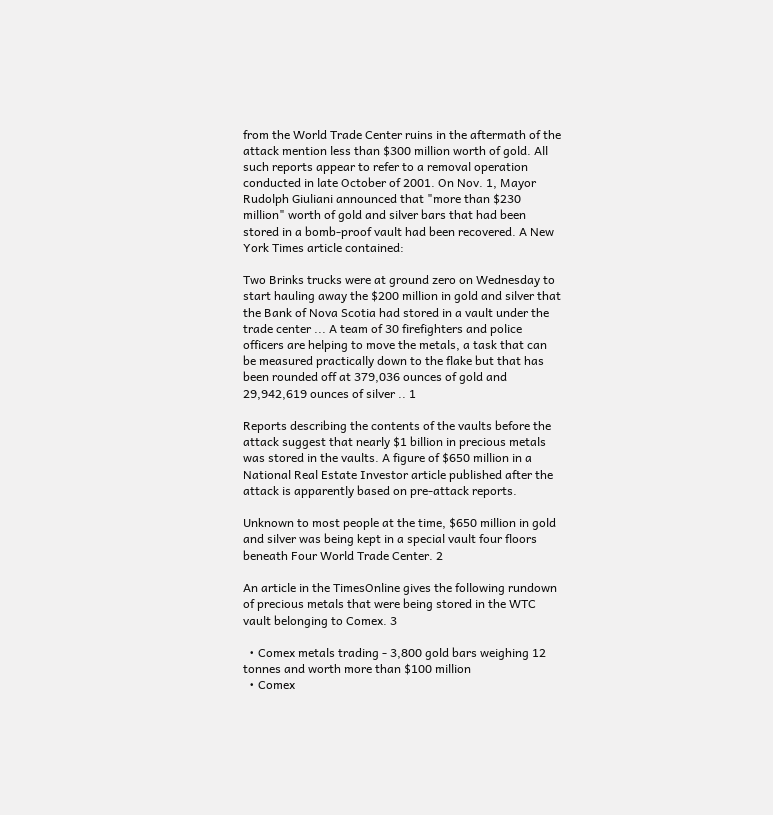from the World Trade Center ruins in the aftermath of the attack mention less than $300 million worth of gold. All such reports appear to refer to a removal operation conducted in late October of 2001. On Nov. 1, Mayor Rudolph Giuliani announced that "more than $230 million" worth of gold and silver bars that had been stored in a bomb-proof vault had been recovered. A New York Times article contained:

Two Brinks trucks were at ground zero on Wednesday to start hauling away the $200 million in gold and silver that the Bank of Nova Scotia had stored in a vault under the trade center ... A team of 30 firefighters and police officers are helping to move the metals, a task that can be measured practically down to the flake but that has been rounded off at 379,036 ounces of gold and 29,942,619 ounces of silver .. 1

Reports describing the contents of the vaults before the attack suggest that nearly $1 billion in precious metals was stored in the vaults. A figure of $650 million in a National Real Estate Investor article published after the attack is apparently based on pre-attack reports.

Unknown to most people at the time, $650 million in gold and silver was being kept in a special vault four floors beneath Four World Trade Center. 2

An article in the TimesOnline gives the following rundown of precious metals that were being stored in the WTC vault belonging to Comex. 3

  • Comex metals trading - 3,800 gold bars weighing 12 tonnes and worth more than $100 million
  • Comex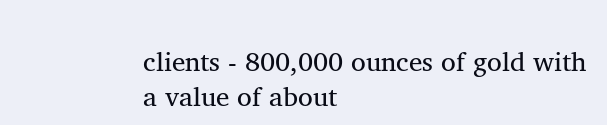clients - 800,000 ounces of gold with a value of about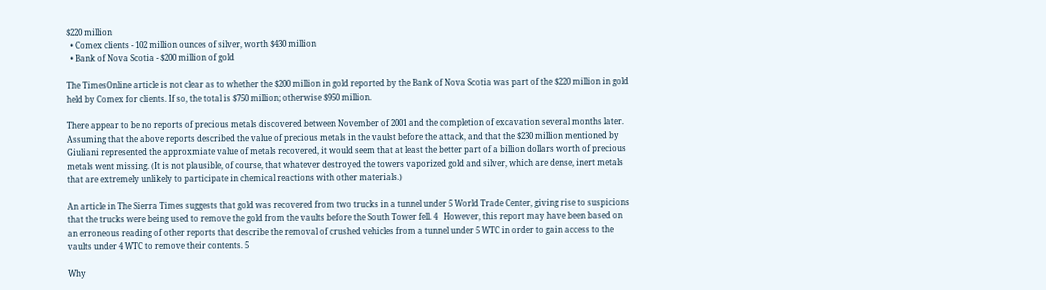$220 million
  • Comex clients - 102 million ounces of silver, worth $430 million
  • Bank of Nova Scotia - $200 million of gold

The TimesOnline article is not clear as to whether the $200 million in gold reported by the Bank of Nova Scotia was part of the $220 million in gold held by Comex for clients. If so, the total is $750 million; otherwise $950 million.

There appear to be no reports of precious metals discovered between November of 2001 and the completion of excavation several months later. Assuming that the above reports described the value of precious metals in the vaulst before the attack, and that the $230 million mentioned by Giuliani represented the approxmiate value of metals recovered, it would seem that at least the better part of a billion dollars worth of precious metals went missing. (It is not plausible, of course, that whatever destroyed the towers vaporized gold and silver, which are dense, inert metals that are extremely unlikely to participate in chemical reactions with other materials.)

An article in The Sierra Times suggests that gold was recovered from two trucks in a tunnel under 5 World Trade Center, giving rise to suspicions that the trucks were being used to remove the gold from the vaults before the South Tower fell. 4   However, this report may have been based on an erroneous reading of other reports that describe the removal of crushed vehicles from a tunnel under 5 WTC in order to gain access to the vaults under 4 WTC to remove their contents. 5

Why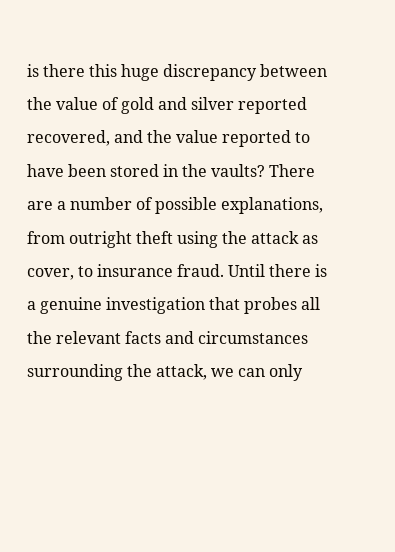is there this huge discrepancy between the value of gold and silver reported recovered, and the value reported to have been stored in the vaults? There are a number of possible explanations, from outright theft using the attack as cover, to insurance fraud. Until there is a genuine investigation that probes all the relevant facts and circumstances surrounding the attack, we can only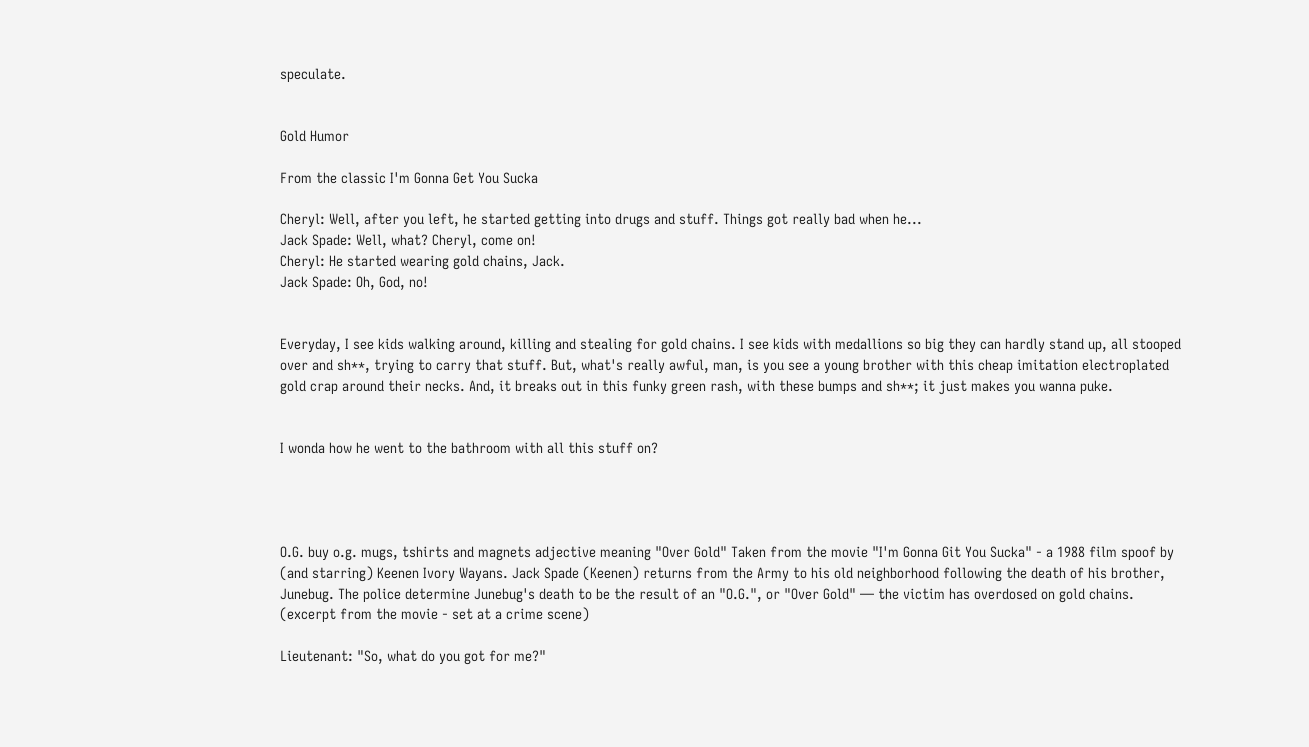speculate.


Gold Humor

From the classic I'm Gonna Get You Sucka

Cheryl: Well, after you left, he started getting into drugs and stuff. Things got really bad when he...
Jack Spade: Well, what? Cheryl, come on!
Cheryl: He started wearing gold chains, Jack.
Jack Spade: Oh, God, no!


Everyday, I see kids walking around, killing and stealing for gold chains. I see kids with medallions so big they can hardly stand up, all stooped over and sh**, trying to carry that stuff. But, what's really awful, man, is you see a young brother with this cheap imitation electroplated gold crap around their necks. And, it breaks out in this funky green rash, with these bumps and sh**; it just makes you wanna puke.


I wonda how he went to the bathroom with all this stuff on?




O.G. buy o.g. mugs, tshirts and magnets adjective meaning "Over Gold" Taken from the movie "I'm Gonna Git You Sucka" - a 1988 film spoof by (and starring) Keenen Ivory Wayans. Jack Spade (Keenen) returns from the Army to his old neighborhood following the death of his brother, Junebug. The police determine Junebug's death to be the result of an "O.G.", or "Over Gold" — the victim has overdosed on gold chains. (excerpt from the movie - set at a crime scene)

Lieutenant: "So, what do you got for me?"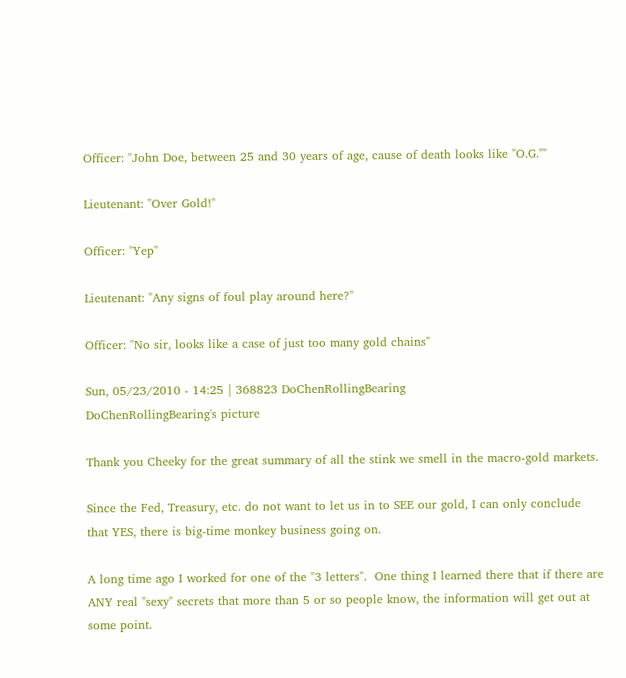Officer: "John Doe, between 25 and 30 years of age, cause of death looks like "O.G.""

Lieutenant: "Over Gold!"

Officer: "Yep"

Lieutenant: "Any signs of foul play around here?"

Officer: "No sir, looks like a case of just too many gold chains"

Sun, 05/23/2010 - 14:25 | 368823 DoChenRollingBearing
DoChenRollingBearing's picture

Thank you Cheeky for the great summary of all the stink we smell in the macro-gold markets.

Since the Fed, Treasury, etc. do not want to let us in to SEE our gold, I can only conclude that YES, there is big-time monkey business going on.

A long time ago I worked for one of the "3 letters".  One thing I learned there that if there are ANY real "sexy" secrets that more than 5 or so people know, the information will get out at some point.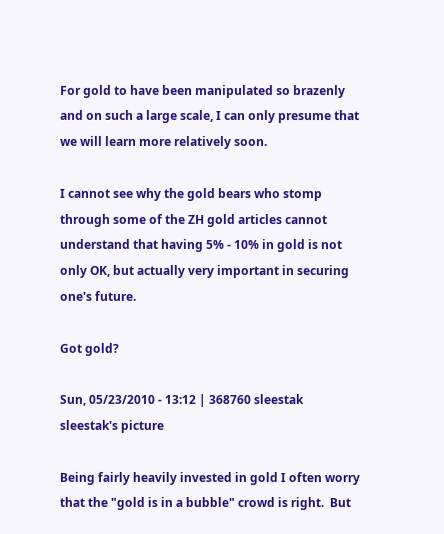For gold to have been manipulated so brazenly and on such a large scale, I can only presume that we will learn more relatively soon.

I cannot see why the gold bears who stomp through some of the ZH gold articles cannot understand that having 5% - 10% in gold is not only OK, but actually very important in securing one's future.

Got gold?

Sun, 05/23/2010 - 13:12 | 368760 sleestak
sleestak's picture

Being fairly heavily invested in gold I often worry that the "gold is in a bubble" crowd is right.  But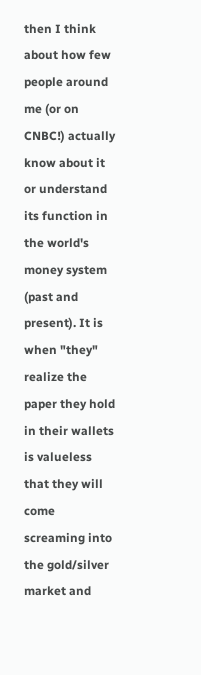then I think about how few people around me (or on CNBC!) actually know about it or understand its function in the world's money system (past and present). It is when "they" realize the paper they hold in their wallets is valueless that they will come screaming into the gold/silver market and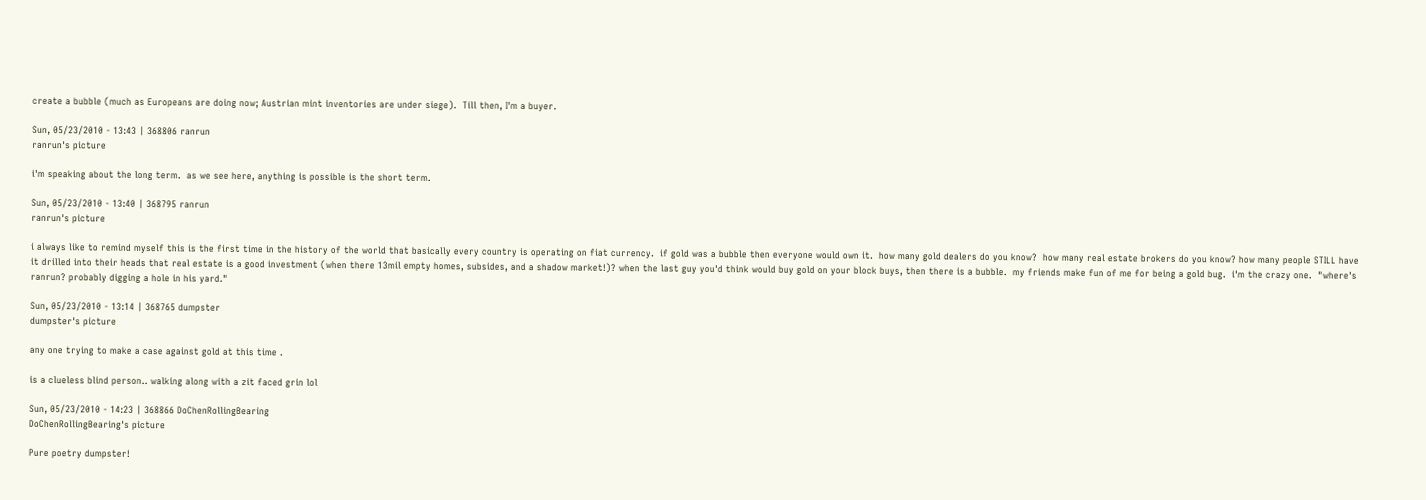create a bubble (much as Europeans are doing now; Austrian mint inventories are under siege).  Till then, I'm a buyer.

Sun, 05/23/2010 - 13:43 | 368806 ranrun
ranrun's picture

i'm speaking about the long term.  as we see here, anything is possible is the short term.

Sun, 05/23/2010 - 13:40 | 368795 ranrun
ranrun's picture

i always like to remind myself this is the first time in the history of the world that basically every country is operating on fiat currency.  if gold was a bubble then everyone would own it.  how many gold dealers do you know?  how many real estate brokers do you know? how many people STILL have it drilled into their heads that real estate is a good investment (when there 13mil empty homes, subsides, and a shadow market!)? when the last guy you'd think would buy gold on your block buys, then there is a bubble.  my friends make fun of me for being a gold bug.  i'm the crazy one.  "where's ranrun? probably digging a hole in his yard."

Sun, 05/23/2010 - 13:14 | 368765 dumpster
dumpster's picture

any one trying to make a case against gold at this time .

is a clueless blind person.. walking along with a zit faced grin lol

Sun, 05/23/2010 - 14:23 | 368866 DoChenRollingBearing
DoChenRollingBearing's picture

Pure poetry dumpster!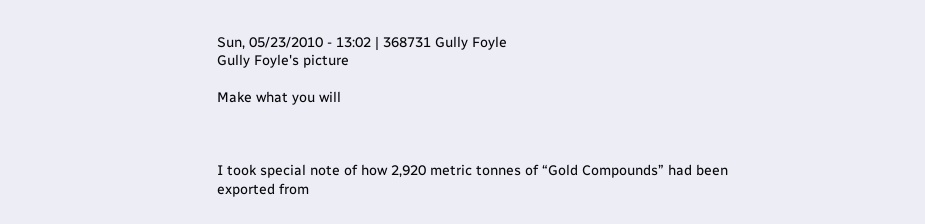Sun, 05/23/2010 - 13:02 | 368731 Gully Foyle
Gully Foyle's picture

Make what you will



I took special note of how 2,920 metric tonnes of “Gold Compounds” had been exported from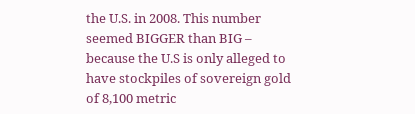the U.S. in 2008. This number seemed BIGGER than BIG – because the U.S is only alleged to have stockpiles of sovereign gold of 8,100 metric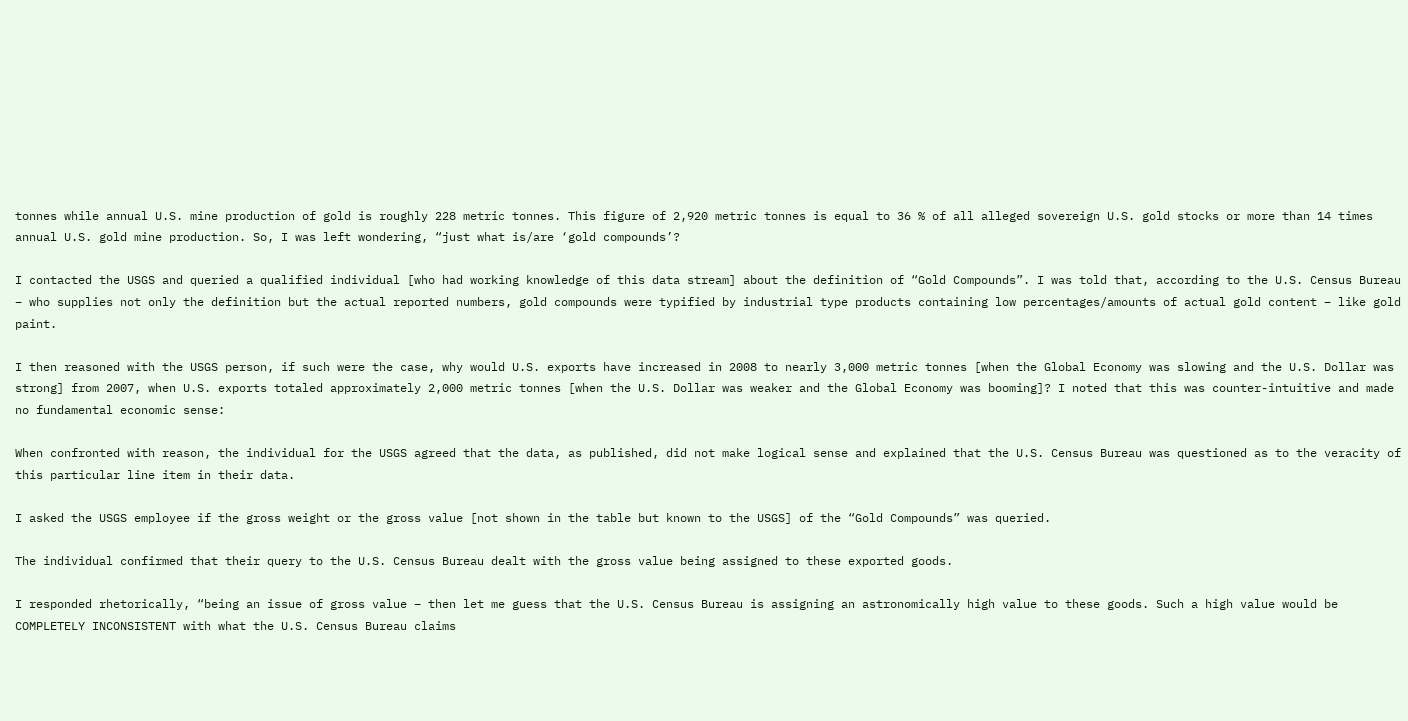tonnes while annual U.S. mine production of gold is roughly 228 metric tonnes. This figure of 2,920 metric tonnes is equal to 36 % of all alleged sovereign U.S. gold stocks or more than 14 times annual U.S. gold mine production. So, I was left wondering, “just what is/are ‘gold compounds’?

I contacted the USGS and queried a qualified individual [who had working knowledge of this data stream] about the definition of “Gold Compounds”. I was told that, according to the U.S. Census Bureau – who supplies not only the definition but the actual reported numbers, gold compounds were typified by industrial type products containing low percentages/amounts of actual gold content – like gold paint.

I then reasoned with the USGS person, if such were the case, why would U.S. exports have increased in 2008 to nearly 3,000 metric tonnes [when the Global Economy was slowing and the U.S. Dollar was strong] from 2007, when U.S. exports totaled approximately 2,000 metric tonnes [when the U.S. Dollar was weaker and the Global Economy was booming]? I noted that this was counter-intuitive and made no fundamental economic sense:

When confronted with reason, the individual for the USGS agreed that the data, as published, did not make logical sense and explained that the U.S. Census Bureau was questioned as to the veracity of this particular line item in their data.

I asked the USGS employee if the gross weight or the gross value [not shown in the table but known to the USGS] of the “Gold Compounds” was queried.

The individual confirmed that their query to the U.S. Census Bureau dealt with the gross value being assigned to these exported goods.

I responded rhetorically, “being an issue of gross value – then let me guess that the U.S. Census Bureau is assigning an astronomically high value to these goods. Such a high value would be COMPLETELY INCONSISTENT with what the U.S. Census Bureau claims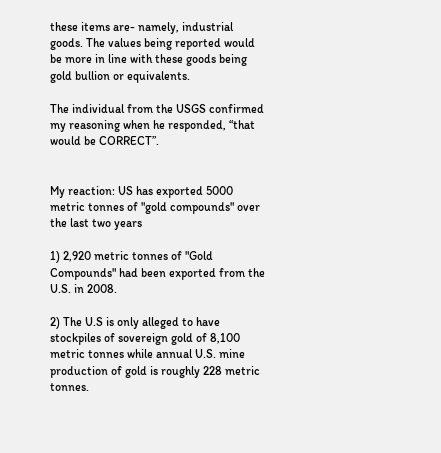these items are- namely, industrial goods. The values being reported would be more in line with these goods being gold bullion or equivalents.

The individual from the USGS confirmed my reasoning when he responded, “that would be CORRECT”.


My reaction: US has exported 5000 metric tonnes of "gold compounds" over the last two years

1) 2,920 metric tonnes of "Gold Compounds" had been exported from the U.S. in 2008.

2) The U.S is only alleged to have stockpiles of sovereign gold of 8,100 metric tonnes while annual U.S. mine production of gold is roughly 228 metric tonnes.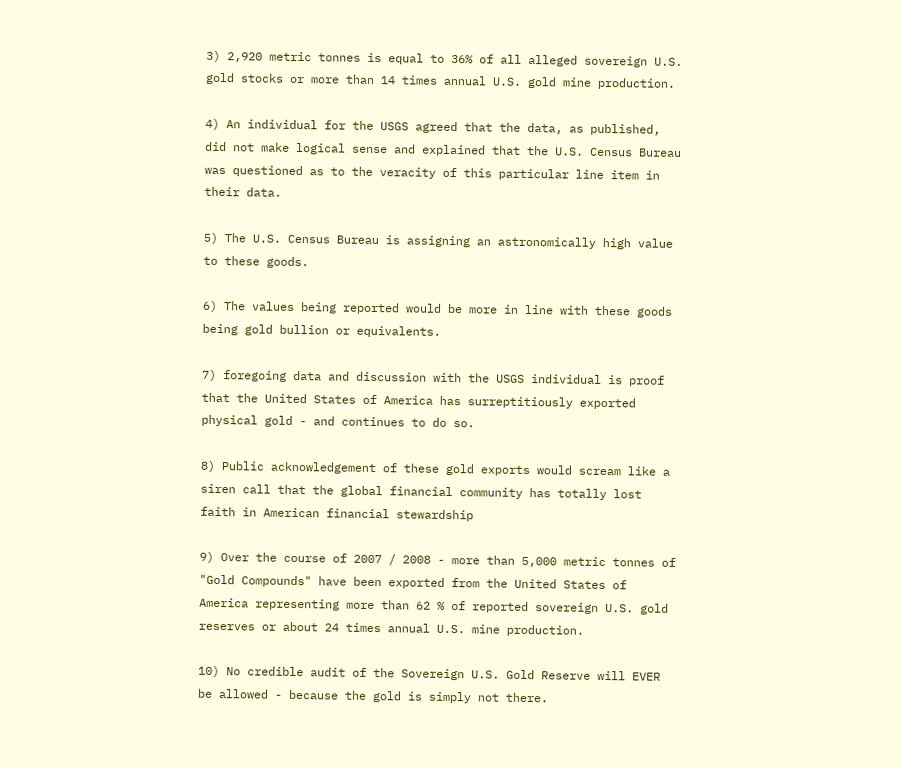3) 2,920 metric tonnes is equal to 36% of all alleged sovereign U.S. gold stocks or more than 14 times annual U.S. gold mine production.

4) An individual for the USGS agreed that the data, as published, did not make logical sense and explained that the U.S. Census Bureau was questioned as to the veracity of this particular line item in their data.

5) The U.S. Census Bureau is assigning an astronomically high value to these goods.

6) The values being reported would be more in line with these goods being gold bullion or equivalents.

7) foregoing data and discussion with the USGS individual is proof that the United States of America has surreptitiously exported physical gold - and continues to do so.

8) Public acknowledgement of these gold exports would scream like a siren call that the global financial community has totally lost faith in American financial stewardship

9) Over the course of 2007 / 2008 - more than 5,000 metric tonnes of "Gold Compounds" have been exported from the United States of America representing more than 62 % of reported sovereign U.S. gold reserves or about 24 times annual U.S. mine production.

10) No credible audit of the Sovereign U.S. Gold Reserve will EVER be allowed - because the gold is simply not there.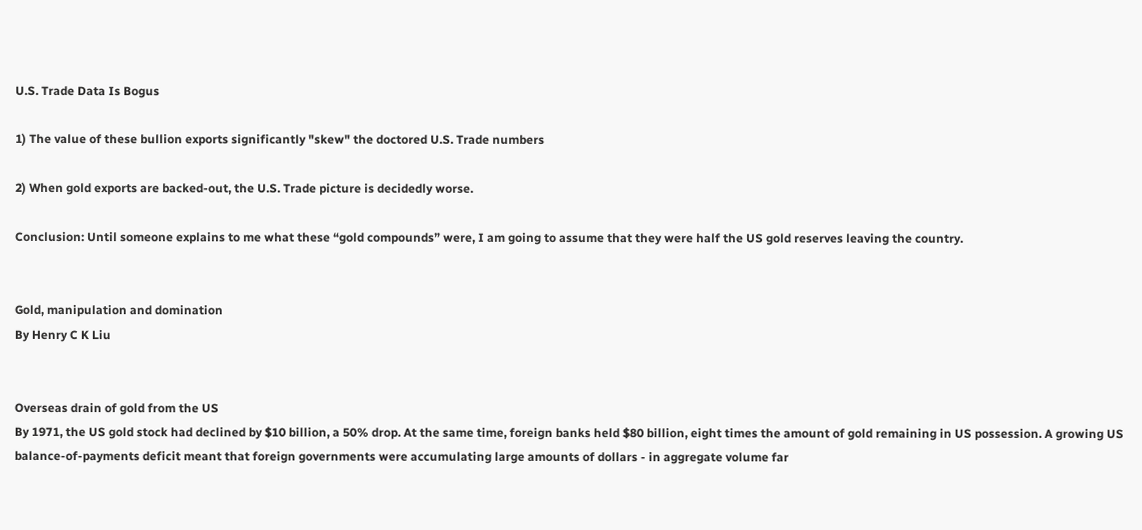U.S. Trade Data Is Bogus

1) The value of these bullion exports significantly "skew" the doctored U.S. Trade numbers

2) When gold exports are backed-out, the U.S. Trade picture is decidedly worse.

Conclusion: Until someone explains to me what these “gold compounds” were, I am going to assume that they were half the US gold reserves leaving the country.


Gold, manipulation and domination
By Henry C K Liu


Overseas drain of gold from the US
By 1971, the US gold stock had declined by $10 billion, a 50% drop. At the same time, foreign banks held $80 billion, eight times the amount of gold remaining in US possession. A growing US balance-of-payments deficit meant that foreign governments were accumulating large amounts of dollars - in aggregate volume far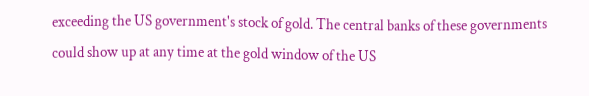exceeding the US government's stock of gold. The central banks of these governments could show up at any time at the gold window of the US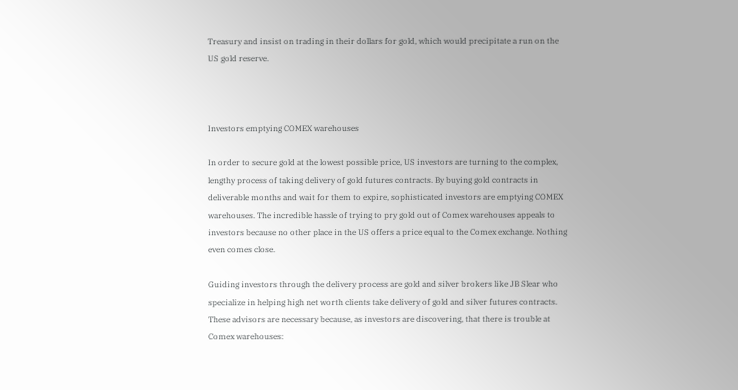Treasury and insist on trading in their dollars for gold, which would precipitate a run on the US gold reserve.



Investors emptying COMEX warehouses

In order to secure gold at the lowest possible price, US investors are turning to the complex, lengthy process of taking delivery of gold futures contracts. By buying gold contracts in deliverable months and wait for them to expire, sophisticated investors are emptying COMEX warehouses. The incredible hassle of trying to pry gold out of Comex warehouses appeals to investors because no other place in the US offers a price equal to the Comex exchange. Nothing even comes close.

Guiding investors through the delivery process are gold and silver brokers like JB Slear who specialize in helping high net worth clients take delivery of gold and silver futures contracts. These advisors are necessary because, as investors are discovering, that there is trouble at Comex warehouses: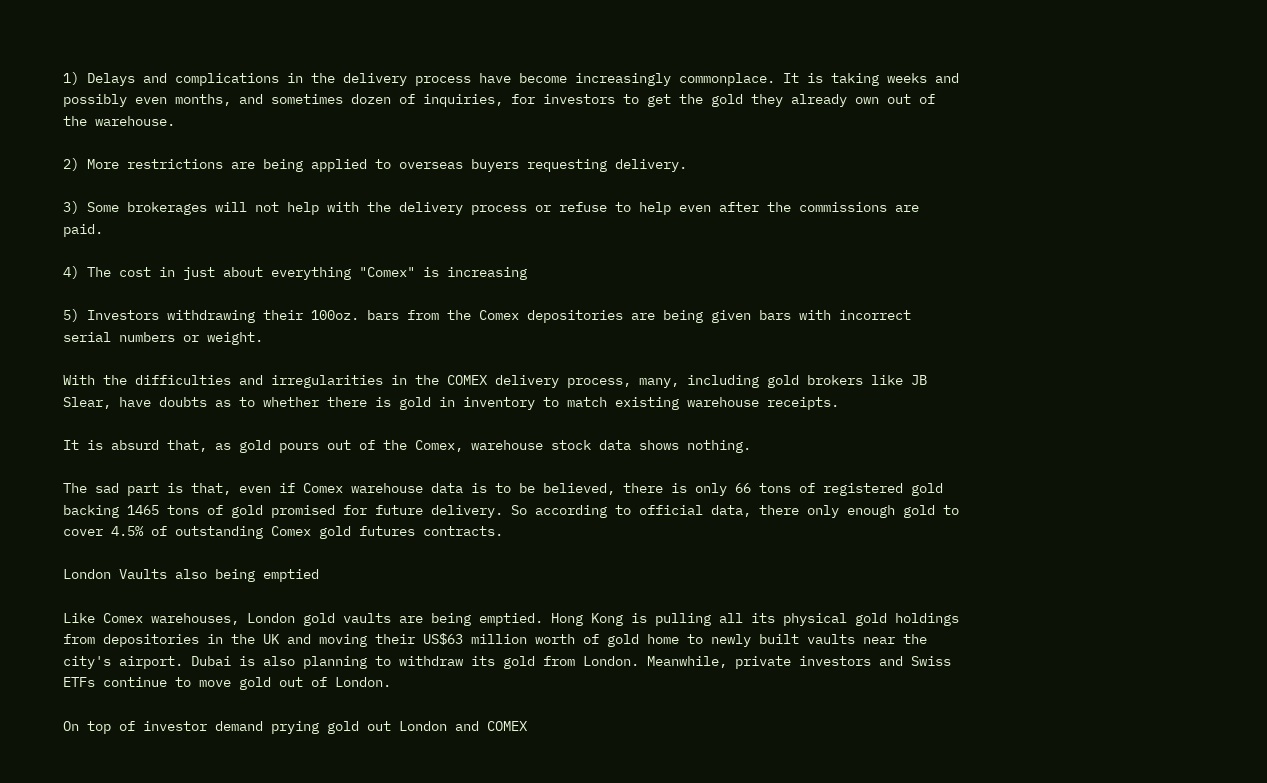1) Delays and complications in the delivery process have become increasingly commonplace. It is taking weeks and possibly even months, and sometimes dozen of inquiries, for investors to get the gold they already own out of the warehouse.

2) More restrictions are being applied to overseas buyers requesting delivery.

3) Some brokerages will not help with the delivery process or refuse to help even after the commissions are paid.

4) The cost in just about everything "Comex" is increasing

5) Investors withdrawing their 100oz. bars from the Comex depositories are being given bars with incorrect serial numbers or weight.

With the difficulties and irregularities in the COMEX delivery process, many, including gold brokers like JB Slear, have doubts as to whether there is gold in inventory to match existing warehouse receipts.

It is absurd that, as gold pours out of the Comex, warehouse stock data shows nothing.

The sad part is that, even if Comex warehouse data is to be believed, there is only 66 tons of registered gold backing 1465 tons of gold promised for future delivery. So according to official data, there only enough gold to cover 4.5% of outstanding Comex gold futures contracts.

London Vaults also being emptied

Like Comex warehouses, London gold vaults are being emptied. Hong Kong is pulling all its physical gold holdings from depositories in the UK and moving their US$63 million worth of gold home to newly built vaults near the city's airport. Dubai is also planning to withdraw its gold from London. Meanwhile, private investors and Swiss ETFs continue to move gold out of London.

On top of investor demand prying gold out London and COMEX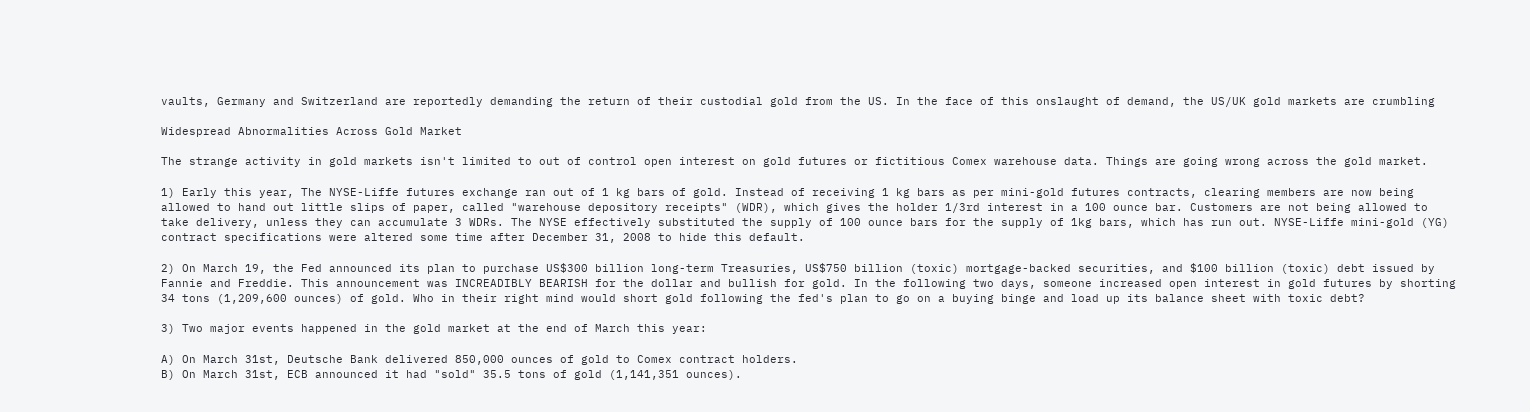vaults, Germany and Switzerland are reportedly demanding the return of their custodial gold from the US. In the face of this onslaught of demand, the US/UK gold markets are crumbling

Widespread Abnormalities Across Gold Market

The strange activity in gold markets isn't limited to out of control open interest on gold futures or fictitious Comex warehouse data. Things are going wrong across the gold market.

1) Early this year, The NYSE-Liffe futures exchange ran out of 1 kg bars of gold. Instead of receiving 1 kg bars as per mini-gold futures contracts, clearing members are now being allowed to hand out little slips of paper, called "warehouse depository receipts" (WDR), which gives the holder 1/3rd interest in a 100 ounce bar. Customers are not being allowed to take delivery, unless they can accumulate 3 WDRs. The NYSE effectively substituted the supply of 100 ounce bars for the supply of 1kg bars, which has run out. NYSE-Liffe mini-gold (YG) contract specifications were altered some time after December 31, 2008 to hide this default.

2) On March 19, the Fed announced its plan to purchase US$300 billion long-term Treasuries, US$750 billion (toxic) mortgage-backed securities, and $100 billion (toxic) debt issued by Fannie and Freddie. This announcement was INCREADIBLY BEARISH for the dollar and bullish for gold. In the following two days, someone increased open interest in gold futures by shorting 34 tons (1,209,600 ounces) of gold. Who in their right mind would short gold following the fed's plan to go on a buying binge and load up its balance sheet with toxic debt?

3) Two major events happened in the gold market at the end of March this year:

A) On March 31st, Deutsche Bank delivered 850,000 ounces of gold to Comex contract holders.
B) On March 31st, ECB announced it had "sold" 35.5 tons of gold (1,141,351 ounces).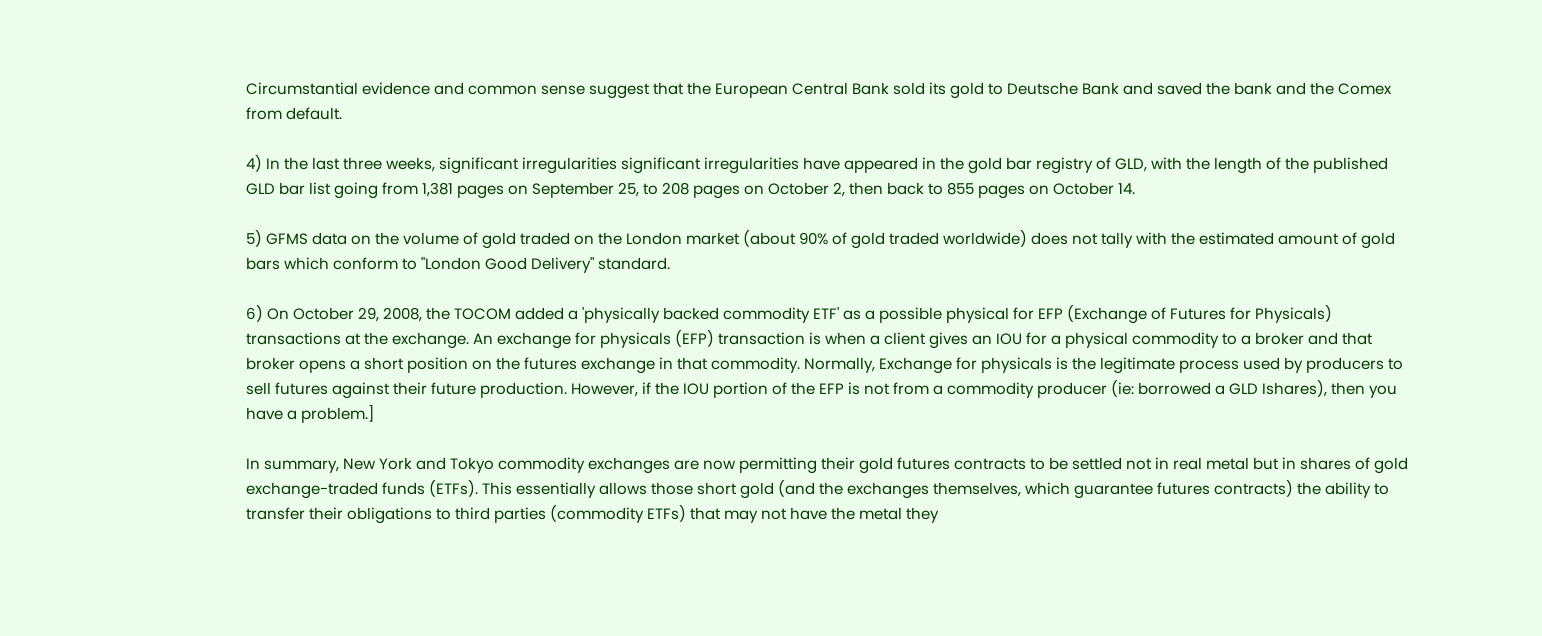Circumstantial evidence and common sense suggest that the European Central Bank sold its gold to Deutsche Bank and saved the bank and the Comex from default.

4) In the last three weeks, significant irregularities significant irregularities have appeared in the gold bar registry of GLD, with the length of the published GLD bar list going from 1,381 pages on September 25, to 208 pages on October 2, then back to 855 pages on October 14.

5) GFMS data on the volume of gold traded on the London market (about 90% of gold traded worldwide) does not tally with the estimated amount of gold bars which conform to "London Good Delivery" standard.

6) On October 29, 2008, the TOCOM added a 'physically backed commodity ETF' as a possible physical for EFP (Exchange of Futures for Physicals) transactions at the exchange. An exchange for physicals (EFP) transaction is when a client gives an IOU for a physical commodity to a broker and that broker opens a short position on the futures exchange in that commodity. Normally, Exchange for physicals is the legitimate process used by producers to sell futures against their future production. However, if the IOU portion of the EFP is not from a commodity producer (ie: borrowed a GLD Ishares), then you have a problem.]

In summary, New York and Tokyo commodity exchanges are now permitting their gold futures contracts to be settled not in real metal but in shares of gold exchange-traded funds (ETFs). This essentially allows those short gold (and the exchanges themselves, which guarantee futures contracts) the ability to transfer their obligations to third parties (commodity ETFs) that may not have the metal they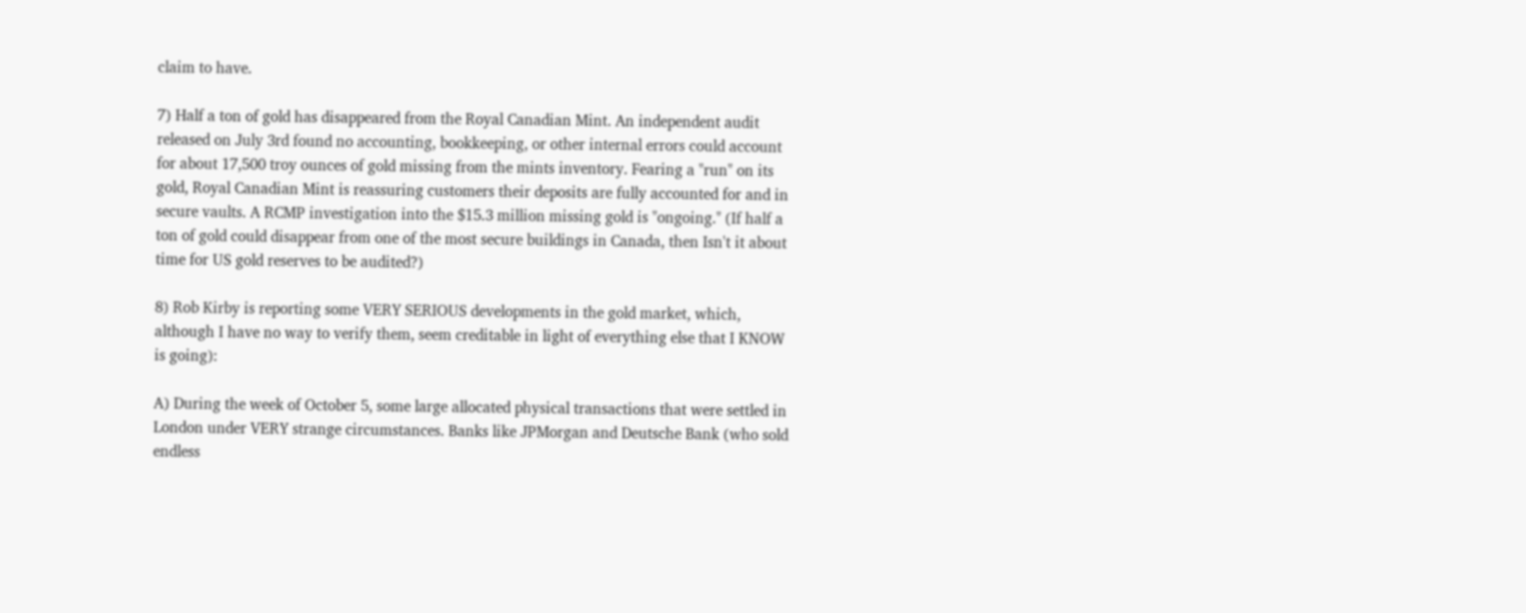claim to have.

7) Half a ton of gold has disappeared from the Royal Canadian Mint. An independent audit released on July 3rd found no accounting, bookkeeping, or other internal errors could account for about 17,500 troy ounces of gold missing from the mints inventory. Fearing a "run" on its gold, Royal Canadian Mint is reassuring customers their deposits are fully accounted for and in secure vaults. A RCMP investigation into the $15.3 million missing gold is "ongoing." (If half a ton of gold could disappear from one of the most secure buildings in Canada, then Isn't it about time for US gold reserves to be audited?)

8) Rob Kirby is reporting some VERY SERIOUS developments in the gold market, which, although I have no way to verify them, seem creditable in light of everything else that I KNOW is going):

A) During the week of October 5, some large allocated physical transactions that were settled in London under VERY strange circumstances. Banks like JPMorgan and Deutsche Bank (who sold endless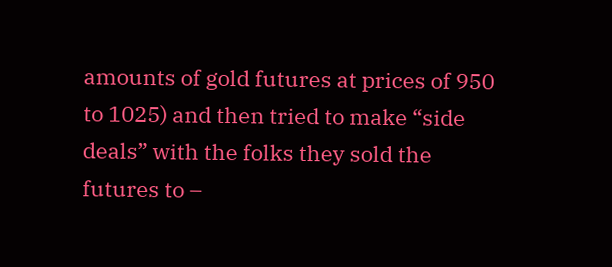amounts of gold futures at prices of 950 to 1025) and then tried to make “side deals” with the folks they sold the futures to –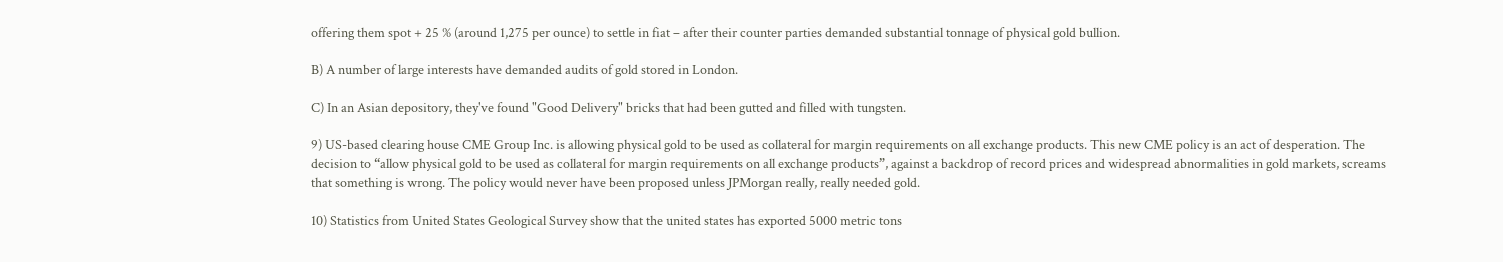offering them spot + 25 % (around 1,275 per ounce) to settle in fiat – after their counter parties demanded substantial tonnage of physical gold bullion.

B) A number of large interests have demanded audits of gold stored in London.

C) In an Asian depository, they've found "Good Delivery" bricks that had been gutted and filled with tungsten.

9) US-based clearing house CME Group Inc. is allowing physical gold to be used as collateral for margin requirements on all exchange products. This new CME policy is an act of desperation. The decision to “allow physical gold to be used as collateral for margin requirements on all exchange products”, against a backdrop of record prices and widespread abnormalities in gold markets, screams that something is wrong. The policy would never have been proposed unless JPMorgan really, really needed gold.

10) Statistics from United States Geological Survey show that the united states has exported 5000 metric tons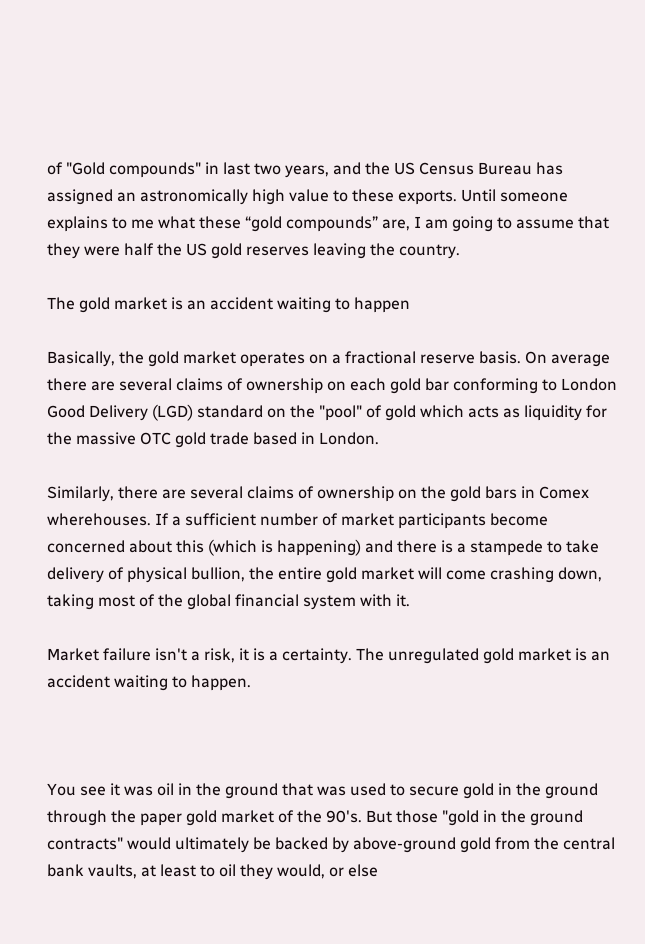of "Gold compounds" in last two years, and the US Census Bureau has assigned an astronomically high value to these exports. Until someone explains to me what these “gold compounds” are, I am going to assume that they were half the US gold reserves leaving the country.

The gold market is an accident waiting to happen

Basically, the gold market operates on a fractional reserve basis. On average there are several claims of ownership on each gold bar conforming to London Good Delivery (LGD) standard on the "pool" of gold which acts as liquidity for the massive OTC gold trade based in London.

Similarly, there are several claims of ownership on the gold bars in Comex wherehouses. If a sufficient number of market participants become concerned about this (which is happening) and there is a stampede to take delivery of physical bullion, the entire gold market will come crashing down, taking most of the global financial system with it.

Market failure isn't a risk, it is a certainty. The unregulated gold market is an accident waiting to happen.



You see it was oil in the ground that was used to secure gold in the ground through the paper gold market of the 90's. But those "gold in the ground contracts" would ultimately be backed by above-ground gold from the central bank vaults, at least to oil they would, or else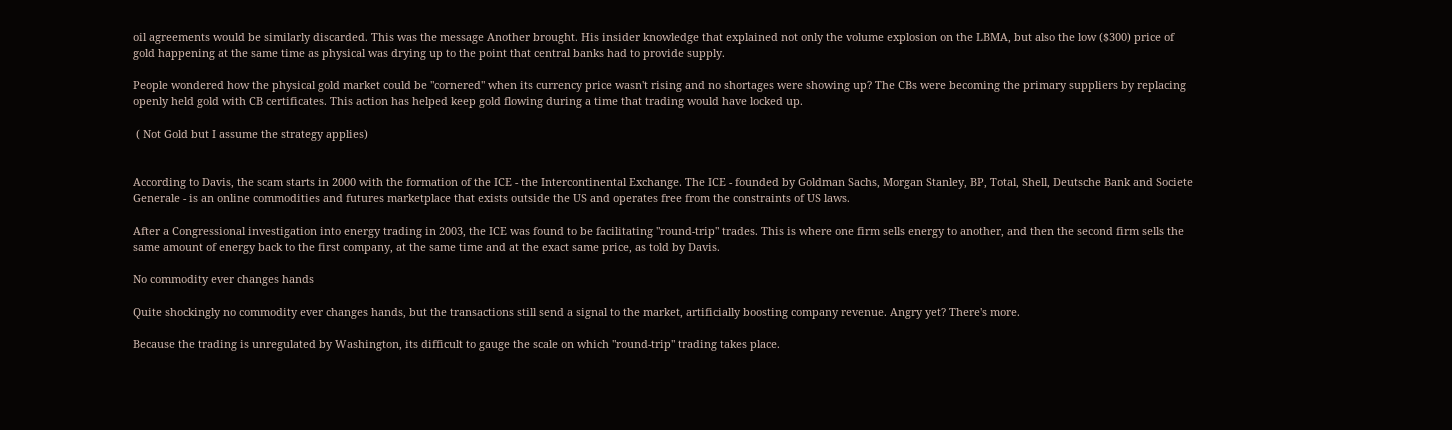oil agreements would be similarly discarded. This was the message Another brought. His insider knowledge that explained not only the volume explosion on the LBMA, but also the low ($300) price of gold happening at the same time as physical was drying up to the point that central banks had to provide supply.

People wondered how the physical gold market could be "cornered" when its currency price wasn't rising and no shortages were showing up? The CBs were becoming the primary suppliers by replacing openly held gold with CB certificates. This action has helped keep gold flowing during a time that trading would have locked up.

 ( Not Gold but I assume the strategy applies)


According to Davis, the scam starts in 2000 with the formation of the ICE - the Intercontinental Exchange. The ICE - founded by Goldman Sachs, Morgan Stanley, BP, Total, Shell, Deutsche Bank and Societe Generale - is an online commodities and futures marketplace that exists outside the US and operates free from the constraints of US laws.

After a Congressional investigation into energy trading in 2003, the ICE was found to be facilitating "round-trip" trades. This is where one firm sells energy to another, and then the second firm sells the same amount of energy back to the first company, at the same time and at the exact same price, as told by Davis.

No commodity ever changes hands

Quite shockingly no commodity ever changes hands, but the transactions still send a signal to the market, artificially boosting company revenue. Angry yet? There's more.

Because the trading is unregulated by Washington, its difficult to gauge the scale on which "round-trip" trading takes place.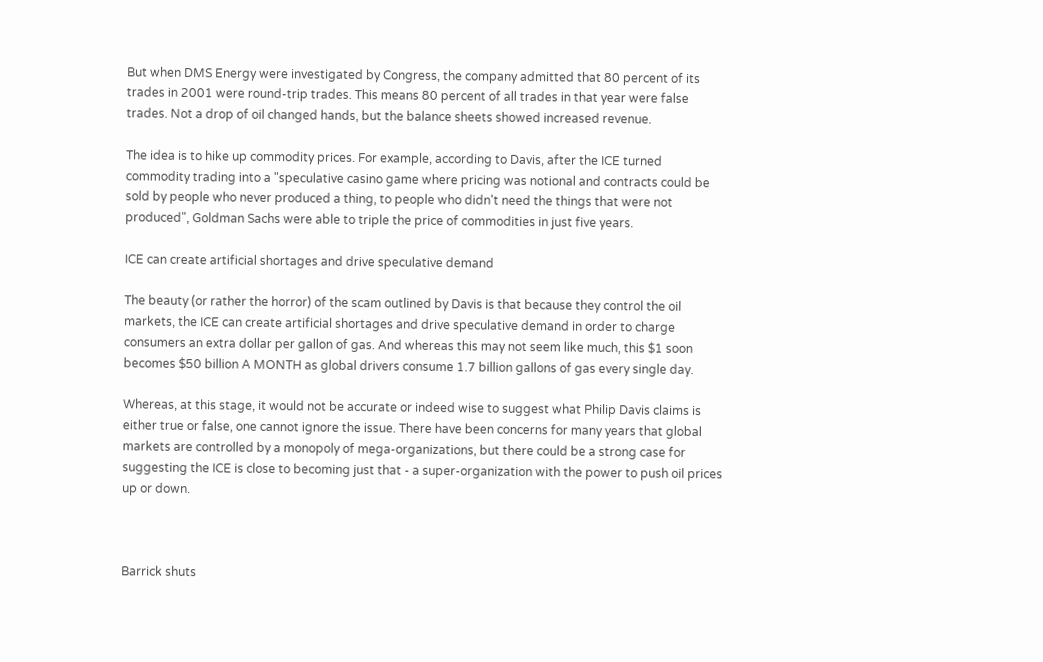But when DMS Energy were investigated by Congress, the company admitted that 80 percent of its trades in 2001 were round-trip trades. This means 80 percent of all trades in that year were false trades. Not a drop of oil changed hands, but the balance sheets showed increased revenue.

The idea is to hike up commodity prices. For example, according to Davis, after the ICE turned commodity trading into a "speculative casino game where pricing was notional and contracts could be sold by people who never produced a thing, to people who didn't need the things that were not produced", Goldman Sachs were able to triple the price of commodities in just five years.

ICE can create artificial shortages and drive speculative demand

The beauty (or rather the horror) of the scam outlined by Davis is that because they control the oil markets, the ICE can create artificial shortages and drive speculative demand in order to charge consumers an extra dollar per gallon of gas. And whereas this may not seem like much, this $1 soon becomes $50 billion A MONTH as global drivers consume 1.7 billion gallons of gas every single day.

Whereas, at this stage, it would not be accurate or indeed wise to suggest what Philip Davis claims is either true or false, one cannot ignore the issue. There have been concerns for many years that global markets are controlled by a monopoly of mega-organizations, but there could be a strong case for suggesting the ICE is close to becoming just that - a super-organization with the power to push oil prices up or down.



Barrick shuts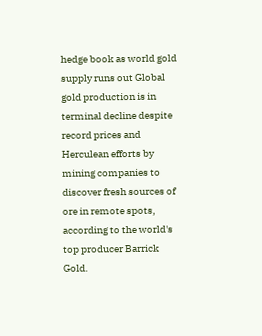hedge book as world gold supply runs out Global gold production is in terminal decline despite record prices and Herculean efforts by mining companies to discover fresh sources of ore in remote spots, according to the world's top producer Barrick Gold.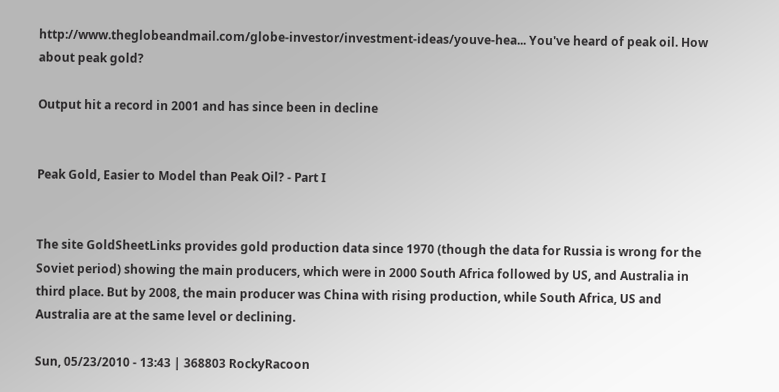http://www.theglobeandmail.com/globe-investor/investment-ideas/youve-hea... You've heard of peak oil. How about peak gold?

Output hit a record in 2001 and has since been in decline


Peak Gold, Easier to Model than Peak Oil? - Part I


The site GoldSheetLinks provides gold production data since 1970 (though the data for Russia is wrong for the Soviet period) showing the main producers, which were in 2000 South Africa followed by US, and Australia in third place. But by 2008, the main producer was China with rising production, while South Africa, US and Australia are at the same level or declining.

Sun, 05/23/2010 - 13:43 | 368803 RockyRacoon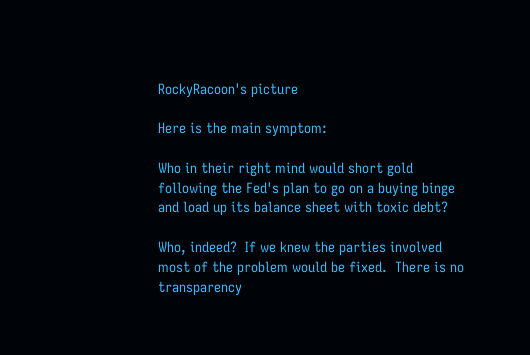RockyRacoon's picture

Here is the main symptom:

Who in their right mind would short gold following the Fed's plan to go on a buying binge and load up its balance sheet with toxic debt?

Who, indeed?  If we knew the parties involved most of the problem would be fixed.  There is no transparency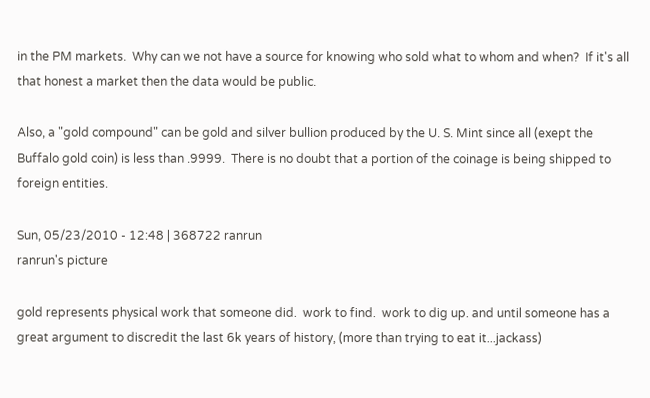in the PM markets.  Why can we not have a source for knowing who sold what to whom and when?  If it's all that honest a market then the data would be public.

Also, a "gold compound" can be gold and silver bullion produced by the U. S. Mint since all (exept the Buffalo gold coin) is less than .9999.  There is no doubt that a portion of the coinage is being shipped to foreign entities.

Sun, 05/23/2010 - 12:48 | 368722 ranrun
ranrun's picture

gold represents physical work that someone did.  work to find.  work to dig up. and until someone has a great argument to discredit the last 6k years of history, (more than trying to eat it...jackass)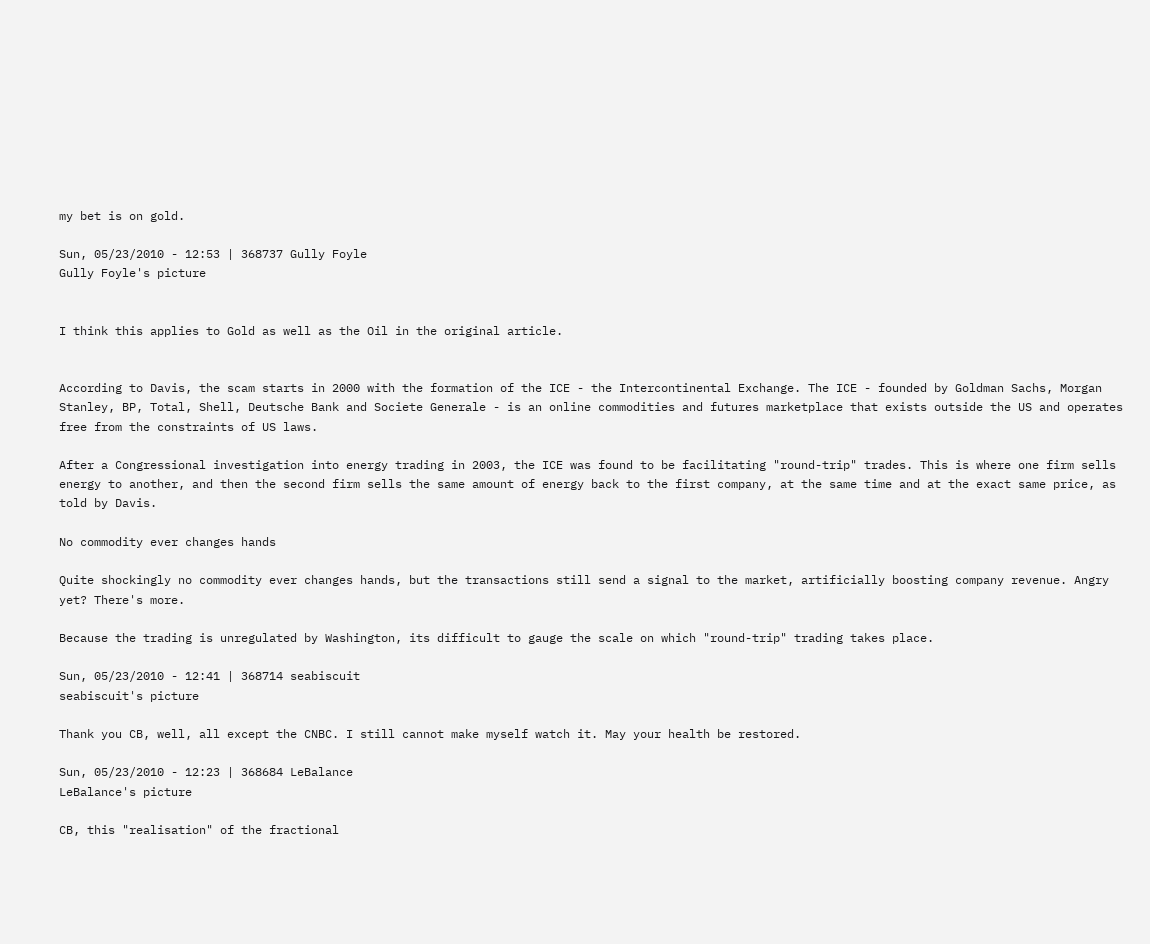my bet is on gold.

Sun, 05/23/2010 - 12:53 | 368737 Gully Foyle
Gully Foyle's picture


I think this applies to Gold as well as the Oil in the original article.


According to Davis, the scam starts in 2000 with the formation of the ICE - the Intercontinental Exchange. The ICE - founded by Goldman Sachs, Morgan Stanley, BP, Total, Shell, Deutsche Bank and Societe Generale - is an online commodities and futures marketplace that exists outside the US and operates free from the constraints of US laws.

After a Congressional investigation into energy trading in 2003, the ICE was found to be facilitating "round-trip" trades. This is where one firm sells energy to another, and then the second firm sells the same amount of energy back to the first company, at the same time and at the exact same price, as told by Davis.

No commodity ever changes hands

Quite shockingly no commodity ever changes hands, but the transactions still send a signal to the market, artificially boosting company revenue. Angry yet? There's more.

Because the trading is unregulated by Washington, its difficult to gauge the scale on which "round-trip" trading takes place.

Sun, 05/23/2010 - 12:41 | 368714 seabiscuit
seabiscuit's picture

Thank you CB, well, all except the CNBC. I still cannot make myself watch it. May your health be restored.

Sun, 05/23/2010 - 12:23 | 368684 LeBalance
LeBalance's picture

CB, this "realisation" of the fractional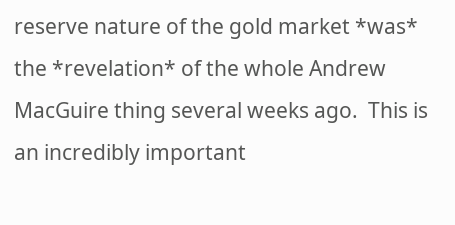reserve nature of the gold market *was* the *revelation* of the whole Andrew MacGuire thing several weeks ago.  This is an incredibly important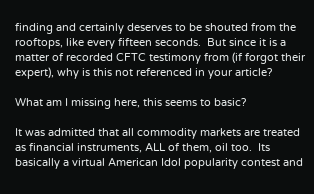finding and certainly deserves to be shouted from the rooftops, like every fifteen seconds.  But since it is a matter of recorded CFTC testimony from (if forgot their expert), why is this not referenced in your article?

What am I missing here, this seems to basic?

It was admitted that all commodity markets are treated as financial instruments, ALL of them, oil too.  Its basically a virtual American Idol popularity contest and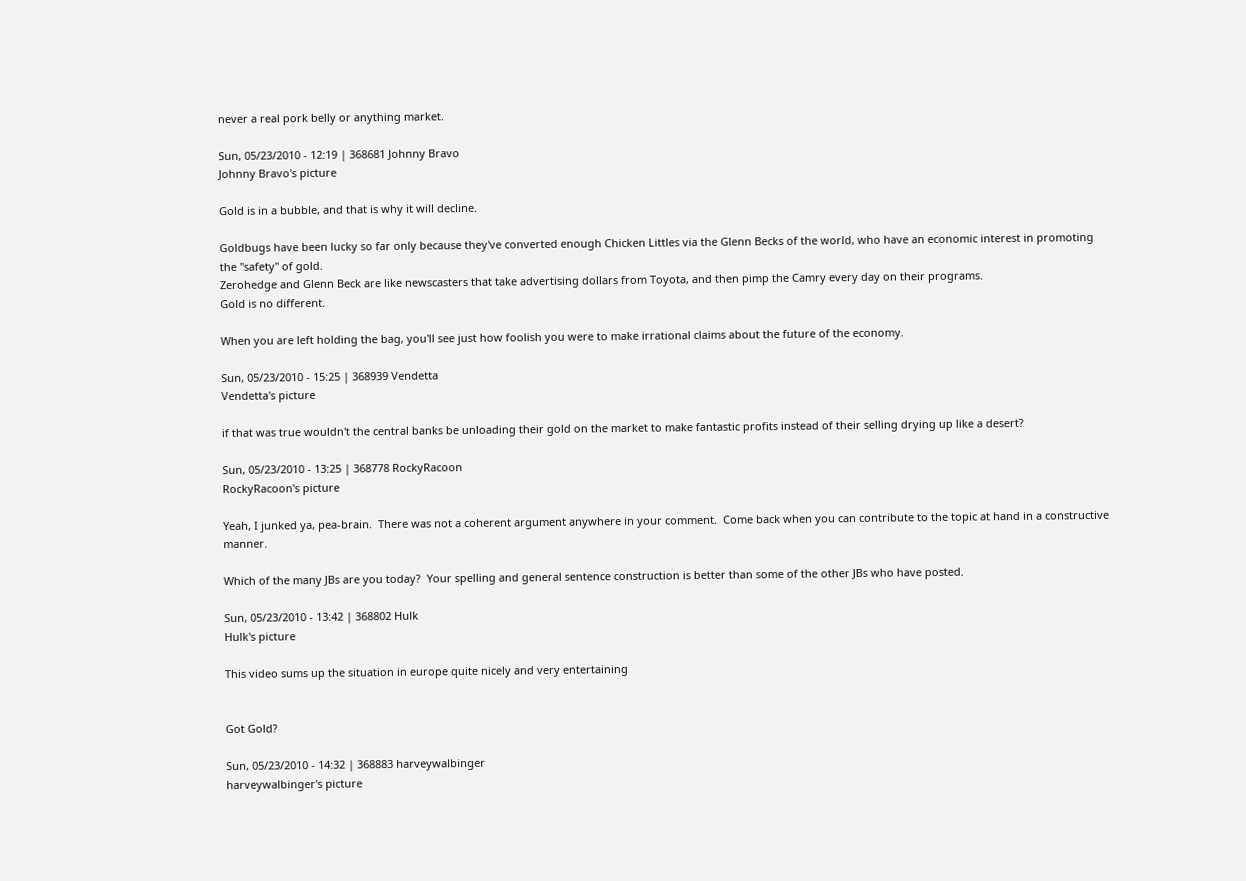never a real pork belly or anything market.

Sun, 05/23/2010 - 12:19 | 368681 Johnny Bravo
Johnny Bravo's picture

Gold is in a bubble, and that is why it will decline.

Goldbugs have been lucky so far only because they've converted enough Chicken Littles via the Glenn Becks of the world, who have an economic interest in promoting the "safety" of gold.
Zerohedge and Glenn Beck are like newscasters that take advertising dollars from Toyota, and then pimp the Camry every day on their programs.
Gold is no different.

When you are left holding the bag, you'll see just how foolish you were to make irrational claims about the future of the economy.

Sun, 05/23/2010 - 15:25 | 368939 Vendetta
Vendetta's picture

if that was true wouldn't the central banks be unloading their gold on the market to make fantastic profits instead of their selling drying up like a desert?

Sun, 05/23/2010 - 13:25 | 368778 RockyRacoon
RockyRacoon's picture

Yeah, I junked ya, pea-brain.  There was not a coherent argument anywhere in your comment.  Come back when you can contribute to the topic at hand in a constructive manner.

Which of the many JBs are you today?  Your spelling and general sentence construction is better than some of the other JBs who have posted.

Sun, 05/23/2010 - 13:42 | 368802 Hulk
Hulk's picture

This video sums up the situation in europe quite nicely and very entertaining


Got Gold?

Sun, 05/23/2010 - 14:32 | 368883 harveywalbinger
harveywalbinger's picture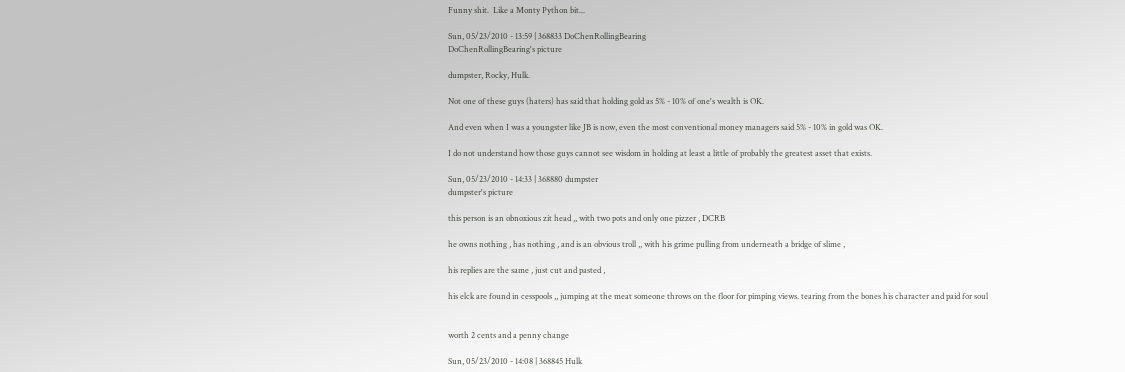Funny shit.  Like a Monty Python bit...

Sun, 05/23/2010 - 13:59 | 368833 DoChenRollingBearing
DoChenRollingBearing's picture

dumpster, Rocky, Hulk.

Not one of these guys (haters) has said that holding gold as 5% - 10% of one's wealth is OK.

And even when I was a youngster like JB is now, even the most conventional money managers said 5% - 10% in gold was OK.

I do not understand how those guys cannot see wisdom in holding at least a little of probably the greatest asset that exists.

Sun, 05/23/2010 - 14:33 | 368880 dumpster
dumpster's picture

this person is an obnoxious zit head ,, with two pots and only one pizzer , DCRB

he owns nothing , has nothing , and is an obvious troll ,, with his grime pulling from underneath a bridge of slime ,

his replies are the same , just cut and pasted ,

his elck are found in cesspools ,, jumping at the meat someone throws on the floor for pimping views. tearing from the bones his character and paid for soul


worth 2 cents and a penny change

Sun, 05/23/2010 - 14:08 | 368845 Hulk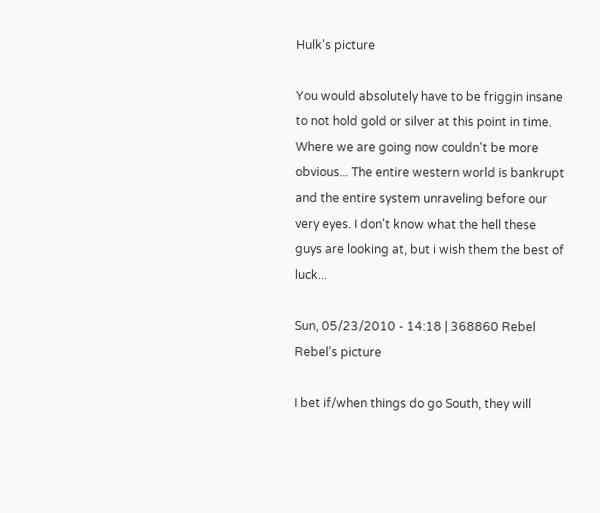Hulk's picture

You would absolutely have to be friggin insane to not hold gold or silver at this point in time. Where we are going now couldn't be more obvious... The entire western world is bankrupt and the entire system unraveling before our very eyes. I don't know what the hell these guys are looking at, but i wish them the best of luck...

Sun, 05/23/2010 - 14:18 | 368860 Rebel
Rebel's picture

I bet if/when things do go South, they will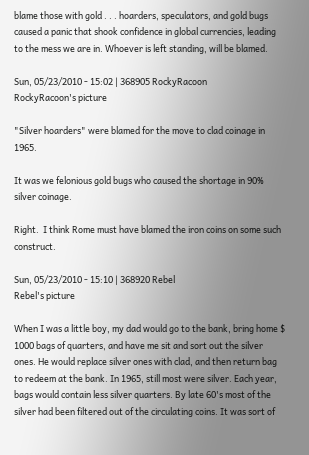blame those with gold . . . hoarders, speculators, and gold bugs caused a panic that shook confidence in global currencies, leading to the mess we are in. Whoever is left standing, will be blamed.

Sun, 05/23/2010 - 15:02 | 368905 RockyRacoon
RockyRacoon's picture

"Silver hoarders" were blamed for the move to clad coinage in 1965.

It was we felonious gold bugs who caused the shortage in 90% silver coinage.

Right.  I think Rome must have blamed the iron coins on some such construct.

Sun, 05/23/2010 - 15:10 | 368920 Rebel
Rebel's picture

When I was a little boy, my dad would go to the bank, bring home $ 1000 bags of quarters, and have me sit and sort out the silver ones. He would replace silver ones with clad, and then return bag to redeem at the bank. In 1965, still most were silver. Each year, bags would contain less silver quarters. By late 60's most of the silver had been filtered out of the circulating coins. It was sort of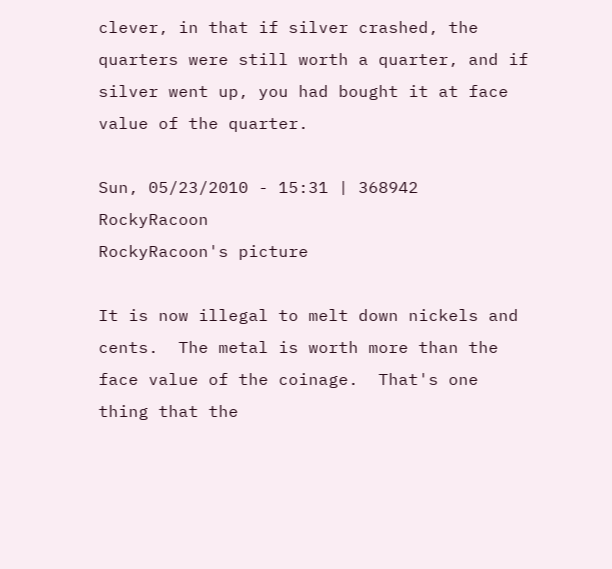clever, in that if silver crashed, the quarters were still worth a quarter, and if silver went up, you had bought it at face value of the quarter.

Sun, 05/23/2010 - 15:31 | 368942 RockyRacoon
RockyRacoon's picture

It is now illegal to melt down nickels and cents.  The metal is worth more than the face value of the coinage.  That's one thing that the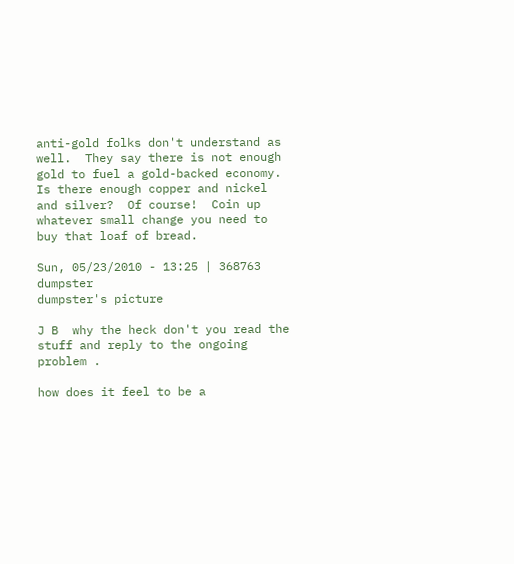anti-gold folks don't understand as well.  They say there is not enough gold to fuel a gold-backed economy.  Is there enough copper and nickel and silver?  Of course!  Coin up whatever small change you need to buy that loaf of bread.

Sun, 05/23/2010 - 13:25 | 368763 dumpster
dumpster's picture

J B  why the heck don't you read the stuff and reply to the ongoing problem .

how does it feel to be a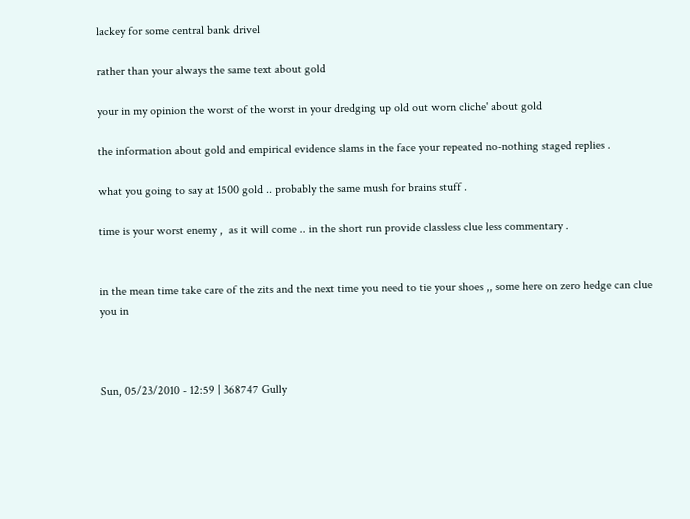lackey for some central bank drivel

rather than your always the same text about gold

your in my opinion the worst of the worst in your dredging up old out worn cliche' about gold

the information about gold and empirical evidence slams in the face your repeated no-nothing staged replies .

what you going to say at 1500 gold .. probably the same mush for brains stuff .

time is your worst enemy ,  as it will come .. in the short run provide classless clue less commentary .


in the mean time take care of the zits and the next time you need to tie your shoes ,, some here on zero hedge can clue you in



Sun, 05/23/2010 - 12:59 | 368747 Gully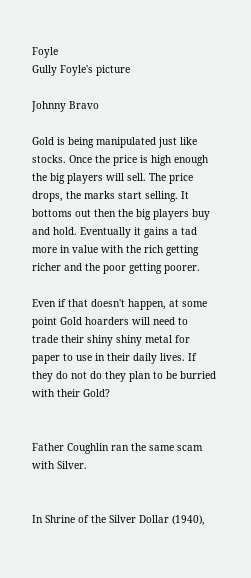Foyle
Gully Foyle's picture

Johnny Bravo

Gold is being manipulated just like stocks. Once the price is high enough the big players will sell. The price drops, the marks start selling. It bottoms out then the big players buy and hold. Eventually it gains a tad more in value with the rich getting richer and the poor getting poorer.

Even if that doesn't happen, at some point Gold hoarders will need to trade their shiny shiny metal for paper to use in their daily lives. If they do not do they plan to be burried with their Gold?


Father Coughlin ran the same scam with Silver.


In Shrine of the Silver Dollar (1940),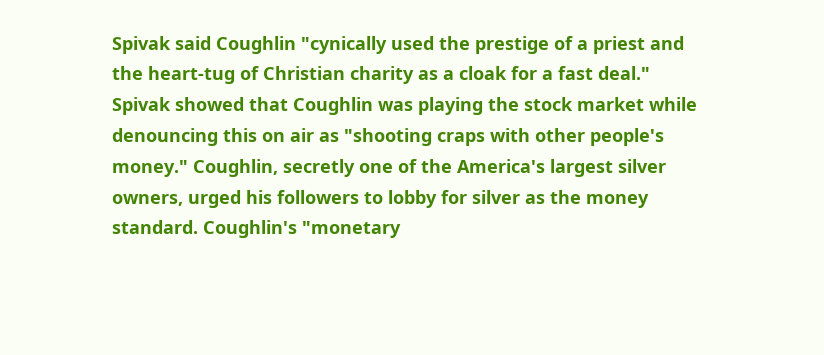Spivak said Coughlin "cynically used the prestige of a priest and the heart-tug of Christian charity as a cloak for a fast deal." Spivak showed that Coughlin was playing the stock market while denouncing this on air as "shooting craps with other people's money." Coughlin, secretly one of the America's largest silver owners, urged his followers to lobby for silver as the money standard. Coughlin's "monetary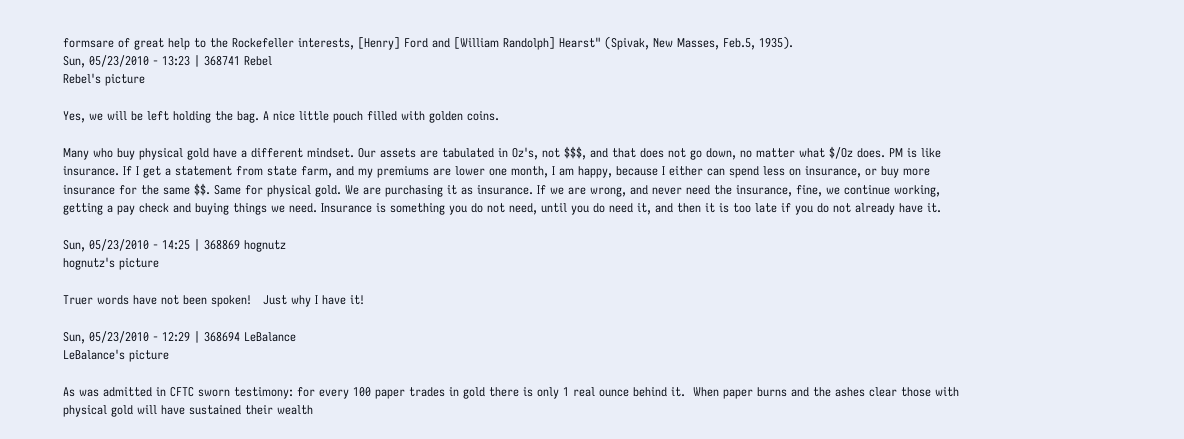formsare of great help to the Rockefeller interests, [Henry] Ford and [William Randolph] Hearst" (Spivak, New Masses, Feb.5, 1935).
Sun, 05/23/2010 - 13:23 | 368741 Rebel
Rebel's picture

Yes, we will be left holding the bag. A nice little pouch filled with golden coins.

Many who buy physical gold have a different mindset. Our assets are tabulated in Oz's, not $$$, and that does not go down, no matter what $/Oz does. PM is like insurance. If I get a statement from state farm, and my premiums are lower one month, I am happy, because I either can spend less on insurance, or buy more insurance for the same $$. Same for physical gold. We are purchasing it as insurance. If we are wrong, and never need the insurance, fine, we continue working, getting a pay check and buying things we need. Insurance is something you do not need, until you do need it, and then it is too late if you do not already have it.

Sun, 05/23/2010 - 14:25 | 368869 hognutz
hognutz's picture

Truer words have not been spoken!   Just why I have it!

Sun, 05/23/2010 - 12:29 | 368694 LeBalance
LeBalance's picture

As was admitted in CFTC sworn testimony: for every 100 paper trades in gold there is only 1 real ounce behind it.  When paper burns and the ashes clear those with physical gold will have sustained their wealth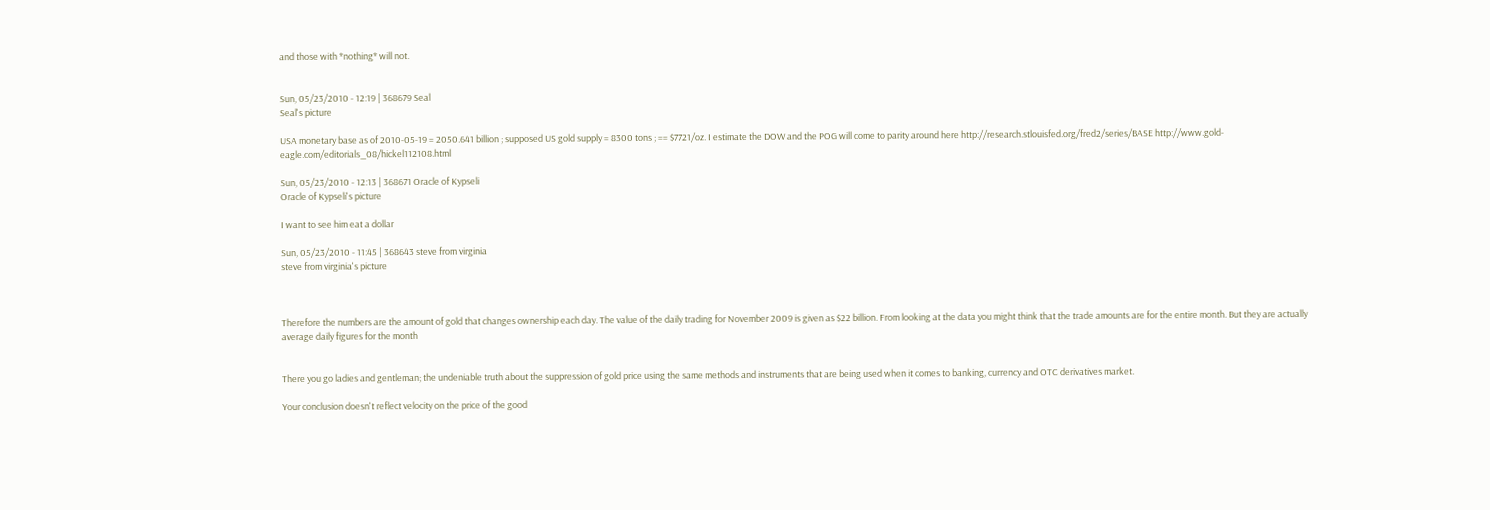and those with *nothing* will not.


Sun, 05/23/2010 - 12:19 | 368679 Seal
Seal's picture

USA monetary base as of 2010-05-19 = 2050.641 billion ; supposed US gold supply = 8300 tons ; == $7721/oz. I estimate the DOW and the POG will come to parity around here http://research.stlouisfed.org/fred2/series/BASE http://www.gold-eagle.com/editorials_08/hickel112108.html

Sun, 05/23/2010 - 12:13 | 368671 Oracle of Kypseli
Oracle of Kypseli's picture

I want to see him eat a dollar

Sun, 05/23/2010 - 11:45 | 368643 steve from virginia
steve from virginia's picture



Therefore the numbers are the amount of gold that changes ownership each day. The value of the daily trading for November 2009 is given as $22 billion. From looking at the data you might think that the trade amounts are for the entire month. But they are actually average daily figures for the month


There you go ladies and gentleman; the undeniable truth about the suppression of gold price using the same methods and instruments that are being used when it comes to banking, currency and OTC derivatives market.

Your conclusion doesn't reflect velocity on the price of the good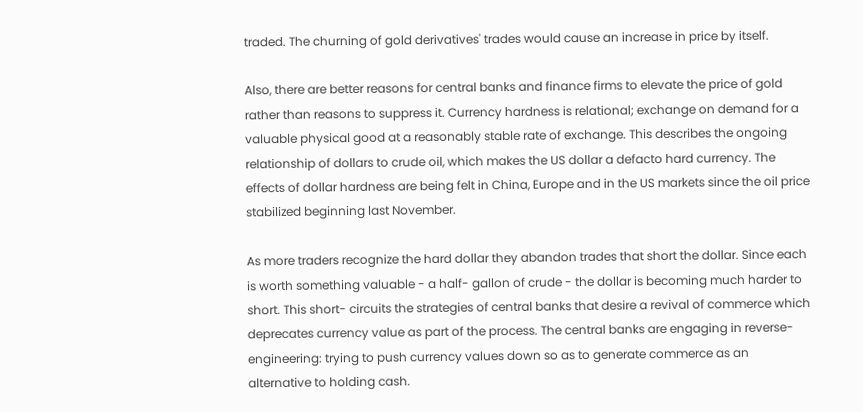traded. The churning of gold derivatives' trades would cause an increase in price by itself.

Also, there are better reasons for central banks and finance firms to elevate the price of gold rather than reasons to suppress it. Currency hardness is relational; exchange on demand for a valuable physical good at a reasonably stable rate of exchange. This describes the ongoing relationship of dollars to crude oil, which makes the US dollar a defacto hard currency. The effects of dollar hardness are being felt in China, Europe and in the US markets since the oil price stabilized beginning last November.

As more traders recognize the hard dollar they abandon trades that short the dollar. Since each is worth something valuable - a half- gallon of crude - the dollar is becoming much harder to short. This short- circuits the strategies of central banks that desire a revival of commerce which deprecates currency value as part of the process. The central banks are engaging in reverse- engineering: trying to push currency values down so as to generate commerce as an alternative to holding cash.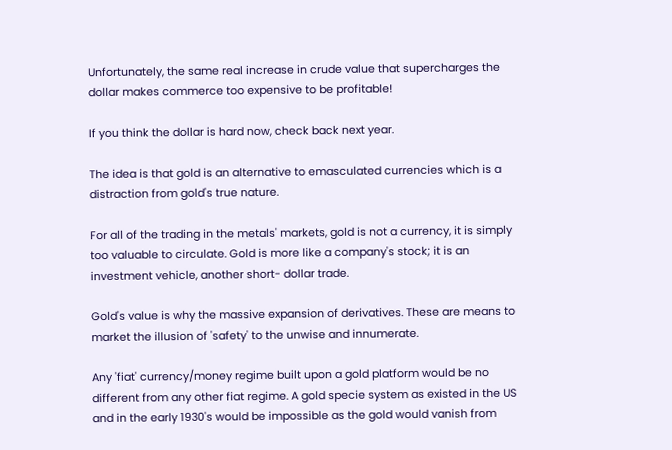Unfortunately, the same real increase in crude value that supercharges the dollar makes commerce too expensive to be profitable!

If you think the dollar is hard now, check back next year.

The idea is that gold is an alternative to emasculated currencies which is a distraction from gold's true nature.

For all of the trading in the metals' markets, gold is not a currency, it is simply too valuable to circulate. Gold is more like a company's stock; it is an investment vehicle, another short- dollar trade.

Gold's value is why the massive expansion of derivatives. These are means to market the illusion of 'safety' to the unwise and innumerate.

Any 'fiat' currency/money regime built upon a gold platform would be no different from any other fiat regime. A gold specie system as existed in the US and in the early 1930's would be impossible as the gold would vanish from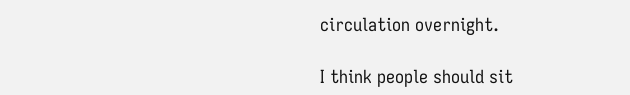circulation overnight.

I think people should sit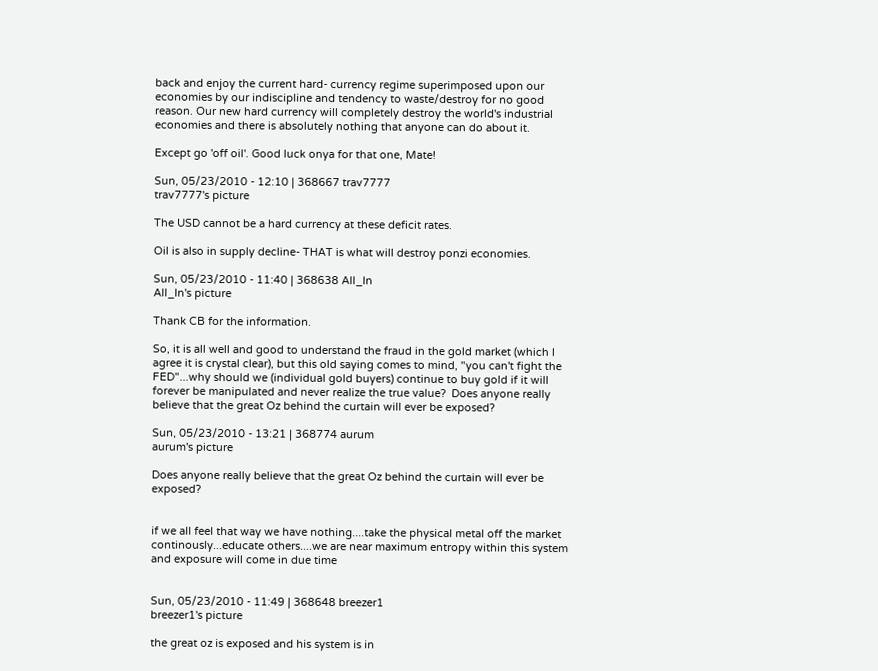back and enjoy the current hard- currency regime superimposed upon our economies by our indiscipline and tendency to waste/destroy for no good reason. Our new hard currency will completely destroy the world's industrial economies and there is absolutely nothing that anyone can do about it.

Except go 'off oil'. Good luck onya for that one, Mate!

Sun, 05/23/2010 - 12:10 | 368667 trav7777
trav7777's picture

The USD cannot be a hard currency at these deficit rates.

Oil is also in supply decline- THAT is what will destroy ponzi economies.

Sun, 05/23/2010 - 11:40 | 368638 All_In
All_In's picture

Thank CB for the information.

So, it is all well and good to understand the fraud in the gold market (which I agree it is crystal clear), but this old saying comes to mind, "you can't fight the FED"...why should we (individual gold buyers) continue to buy gold if it will forever be manipulated and never realize the true value?  Does anyone really believe that the great Oz behind the curtain will ever be exposed?

Sun, 05/23/2010 - 13:21 | 368774 aurum
aurum's picture

Does anyone really believe that the great Oz behind the curtain will ever be exposed?


if we all feel that way we have nothing....take the physical metal off the market continously...educate others....we are near maximum entropy within this system and exposure will come in due time


Sun, 05/23/2010 - 11:49 | 368648 breezer1
breezer1's picture

the great oz is exposed and his system is in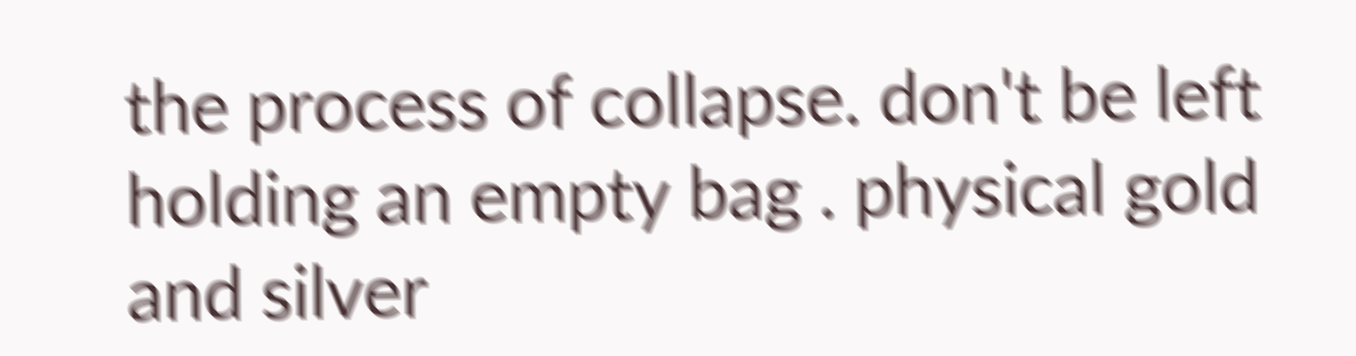the process of collapse. don't be left holding an empty bag . physical gold and silver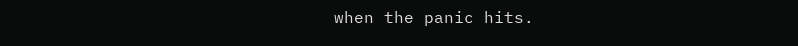when the panic hits.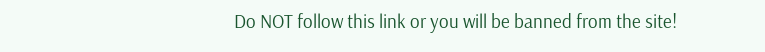Do NOT follow this link or you will be banned from the site!